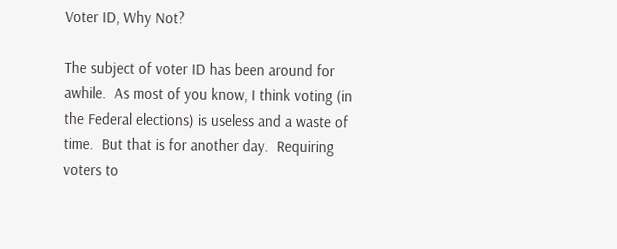Voter ID, Why Not?

The subject of voter ID has been around for awhile.  As most of you know, I think voting (in the Federal elections) is useless and a waste of time.  But that is for another day.  Requiring voters to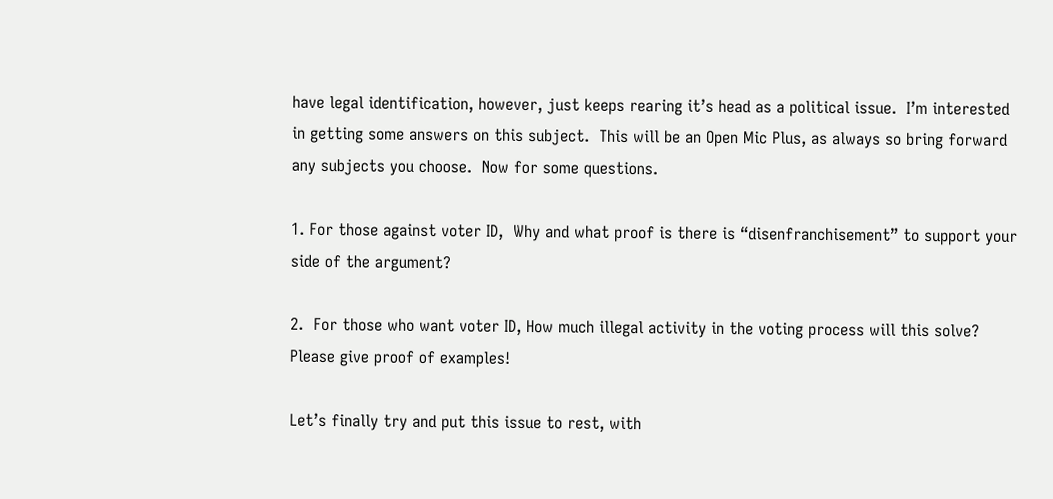have legal identification, however, just keeps rearing it’s head as a political issue.  I’m interested in getting some answers on this subject.  This will be an Open Mic Plus, as always so bring forward any subjects you choose.  Now for some questions.

1. For those against voter ID,  Why and what proof is there is “disenfranchisement” to support your side of the argument?

2.  For those who want voter ID, How much illegal activity in the voting process will this solve?  Please give proof of examples!

Let’s finally try and put this issue to rest, with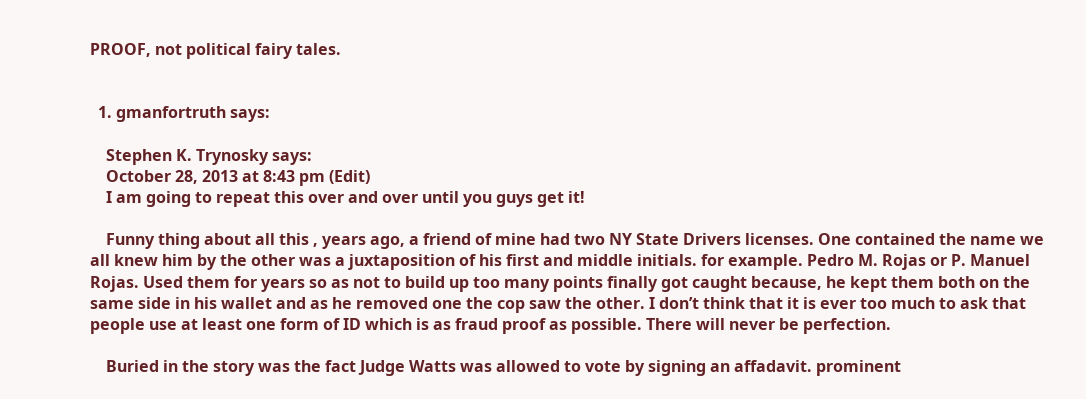PROOF, not political fairy tales.


  1. gmanfortruth says:

    Stephen K. Trynosky says:
    October 28, 2013 at 8:43 pm (Edit)
    I am going to repeat this over and over until you guys get it!

    Funny thing about all this , years ago, a friend of mine had two NY State Drivers licenses. One contained the name we all knew him by the other was a juxtaposition of his first and middle initials. for example. Pedro M. Rojas or P. Manuel Rojas. Used them for years so as not to build up too many points finally got caught because, he kept them both on the same side in his wallet and as he removed one the cop saw the other. I don’t think that it is ever too much to ask that people use at least one form of ID which is as fraud proof as possible. There will never be perfection.

    Buried in the story was the fact Judge Watts was allowed to vote by signing an affadavit. prominent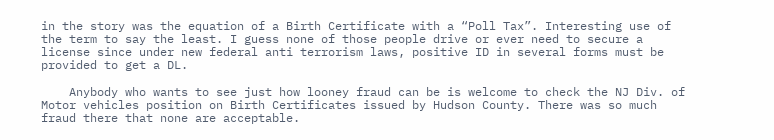in the story was the equation of a Birth Certificate with a “Poll Tax”. Interesting use of the term to say the least. I guess none of those people drive or ever need to secure a license since under new federal anti terrorism laws, positive ID in several forms must be provided to get a DL.

    Anybody who wants to see just how looney fraud can be is welcome to check the NJ Div. of Motor vehicles position on Birth Certificates issued by Hudson County. There was so much fraud there that none are acceptable.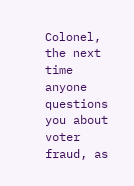Colonel, the next time anyone questions you about voter fraud, as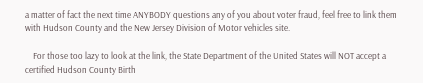a matter of fact the next time ANYBODY questions any of you about voter fraud, feel free to link them with Hudson County and the New Jersey Division of Motor vehicles site.

    For those too lazy to look at the link, the State Department of the United States will NOT accept a certified Hudson County Birth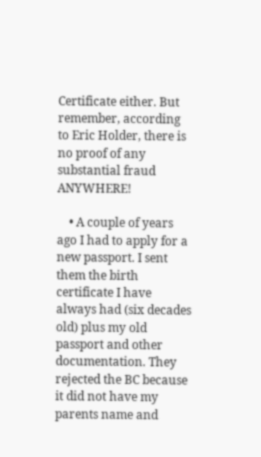Certificate either. But remember, according to Eric Holder, there is no proof of any substantial fraud ANYWHERE!

    • A couple of years ago I had to apply for a new passport. I sent them the birth certificate I have always had (six decades old) plus my old passport and other documentation. They rejected the BC because it did not have my parents name and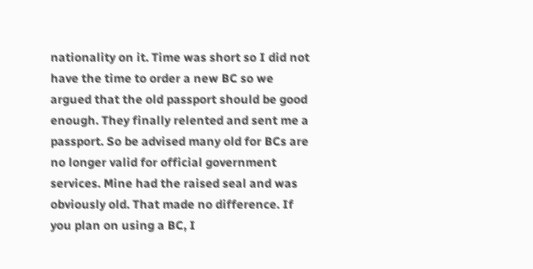nationality on it. Time was short so I did not have the time to order a new BC so we argued that the old passport should be good enough. They finally relented and sent me a passport. So be advised many old for BCs are no longer valid for official government services. Mine had the raised seal and was obviously old. That made no difference. If you plan on using a BC, I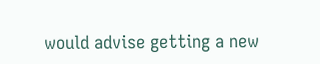would advise getting a new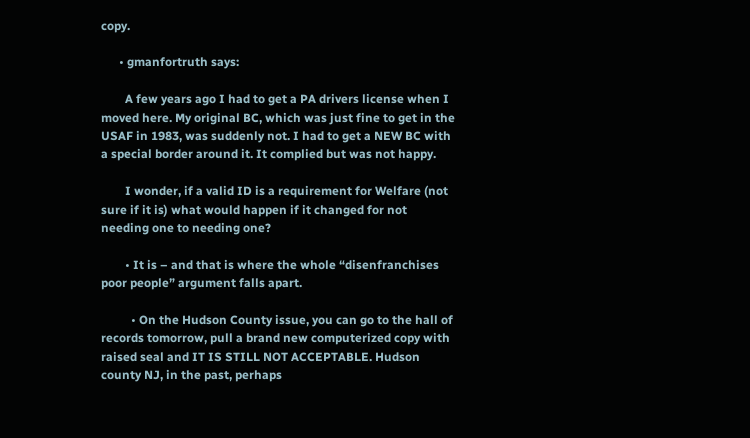copy.

      • gmanfortruth says:

        A few years ago I had to get a PA drivers license when I moved here. My original BC, which was just fine to get in the USAF in 1983, was suddenly not. I had to get a NEW BC with a special border around it. It complied but was not happy.

        I wonder, if a valid ID is a requirement for Welfare (not sure if it is) what would happen if it changed for not needing one to needing one?

        • It is – and that is where the whole “disenfranchises poor people” argument falls apart.

          • On the Hudson County issue, you can go to the hall of records tomorrow, pull a brand new computerized copy with raised seal and IT IS STILL NOT ACCEPTABLE. Hudson county NJ, in the past, perhaps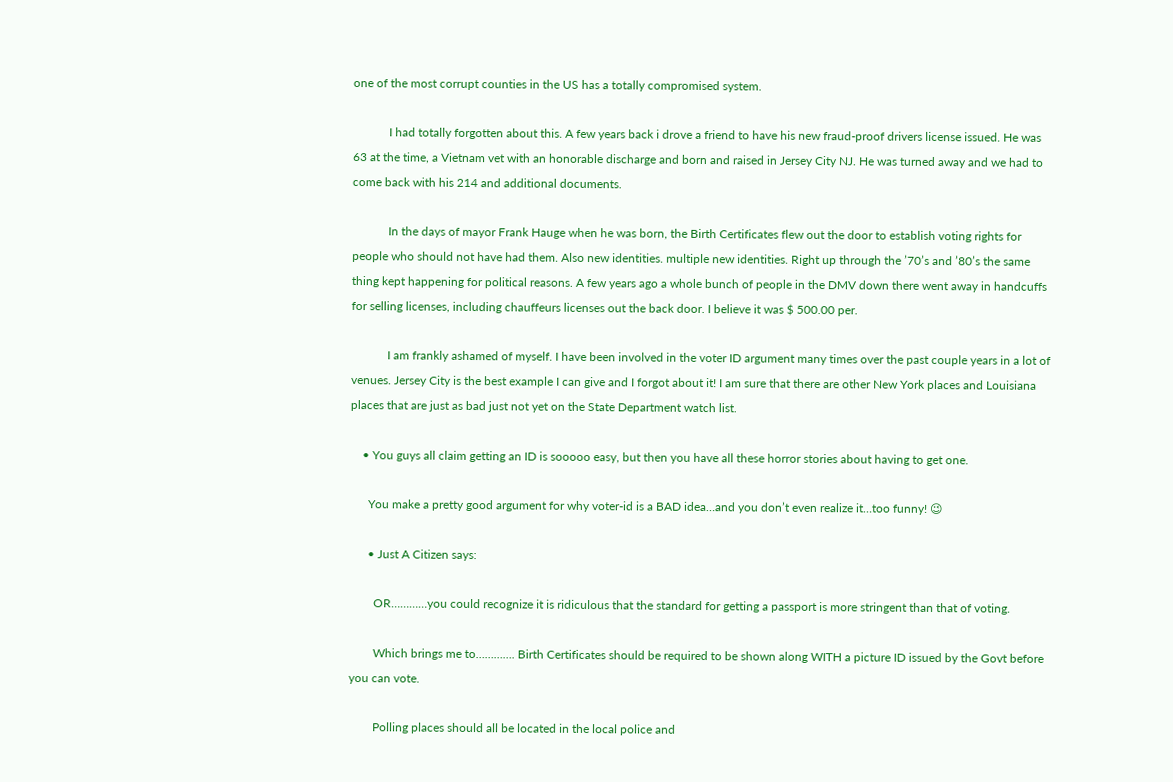one of the most corrupt counties in the US has a totally compromised system.

            I had totally forgotten about this. A few years back i drove a friend to have his new fraud-proof drivers license issued. He was 63 at the time, a Vietnam vet with an honorable discharge and born and raised in Jersey City NJ. He was turned away and we had to come back with his 214 and additional documents.

            In the days of mayor Frank Hauge when he was born, the Birth Certificates flew out the door to establish voting rights for people who should not have had them. Also new identities. multiple new identities. Right up through the ’70’s and ’80’s the same thing kept happening for political reasons. A few years ago a whole bunch of people in the DMV down there went away in handcuffs for selling licenses, including chauffeurs licenses out the back door. I believe it was $ 500.00 per.

            I am frankly ashamed of myself. I have been involved in the voter ID argument many times over the past couple years in a lot of venues. Jersey City is the best example I can give and I forgot about it! I am sure that there are other New York places and Louisiana places that are just as bad just not yet on the State Department watch list.

    • You guys all claim getting an ID is sooooo easy, but then you have all these horror stories about having to get one.

      You make a pretty good argument for why voter-id is a BAD idea…and you don’t even realize it…too funny! 😉

      • Just A Citizen says:

        OR…………you could recognize it is ridiculous that the standard for getting a passport is more stringent than that of voting.

        Which brings me to…………. Birth Certificates should be required to be shown along WITH a picture ID issued by the Govt before you can vote.

        Polling places should all be located in the local police and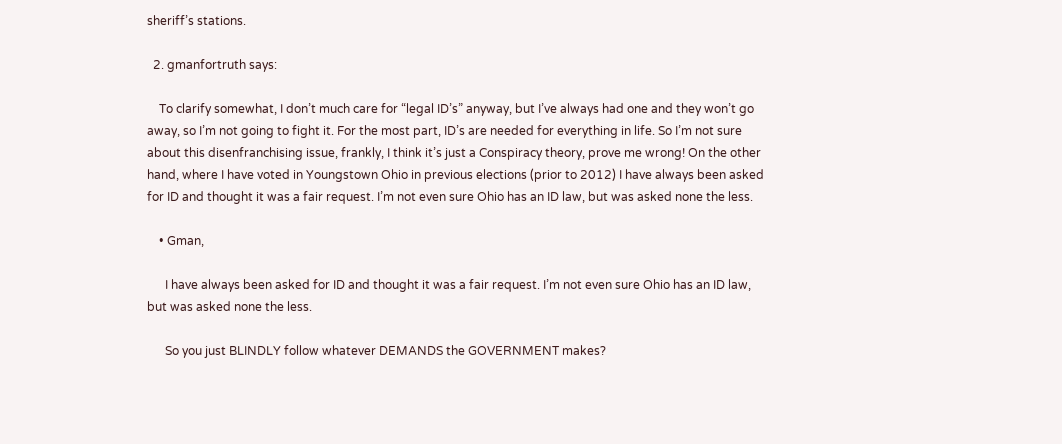sheriff’s stations.

  2. gmanfortruth says:

    To clarify somewhat, I don’t much care for “legal ID’s” anyway, but I’ve always had one and they won’t go away, so I’m not going to fight it. For the most part, ID’s are needed for everything in life. So I’m not sure about this disenfranchising issue, frankly, I think it’s just a Conspiracy theory, prove me wrong! On the other hand, where I have voted in Youngstown Ohio in previous elections (prior to 2012) I have always been asked for ID and thought it was a fair request. I’m not even sure Ohio has an ID law, but was asked none the less.

    • Gman,

      I have always been asked for ID and thought it was a fair request. I’m not even sure Ohio has an ID law, but was asked none the less.

      So you just BLINDLY follow whatever DEMANDS the GOVERNMENT makes?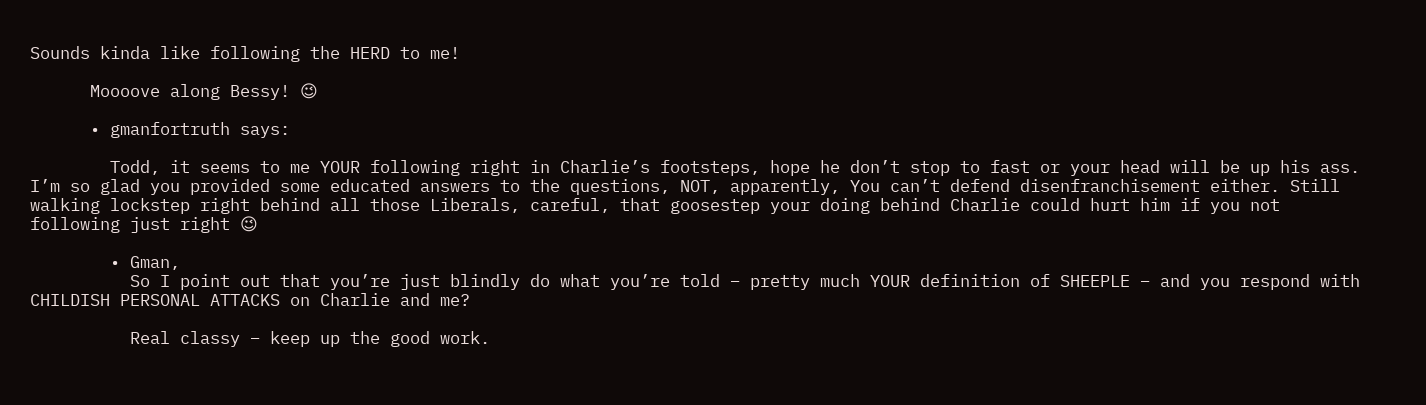Sounds kinda like following the HERD to me!

      Moooove along Bessy! 😉

      • gmanfortruth says:

        Todd, it seems to me YOUR following right in Charlie’s footsteps, hope he don’t stop to fast or your head will be up his ass. I’m so glad you provided some educated answers to the questions, NOT, apparently, You can’t defend disenfranchisement either. Still walking lockstep right behind all those Liberals, careful, that goosestep your doing behind Charlie could hurt him if you not following just right 😉

        • Gman,
          So I point out that you’re just blindly do what you’re told – pretty much YOUR definition of SHEEPLE – and you respond with CHILDISH PERSONAL ATTACKS on Charlie and me?

          Real classy – keep up the good work.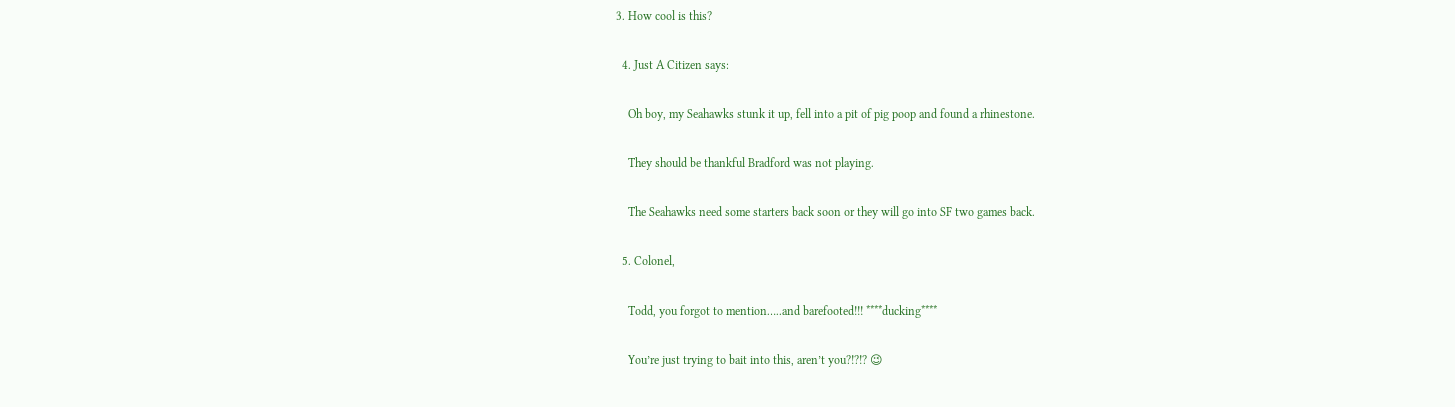3. How cool is this?

  4. Just A Citizen says:

    Oh boy, my Seahawks stunk it up, fell into a pit of pig poop and found a rhinestone.

    They should be thankful Bradford was not playing.

    The Seahawks need some starters back soon or they will go into SF two games back.

  5. Colonel,

    Todd, you forgot to mention…..and barefooted!!! ****ducking****

    You’re just trying to bait into this, aren’t you?!?!? 😉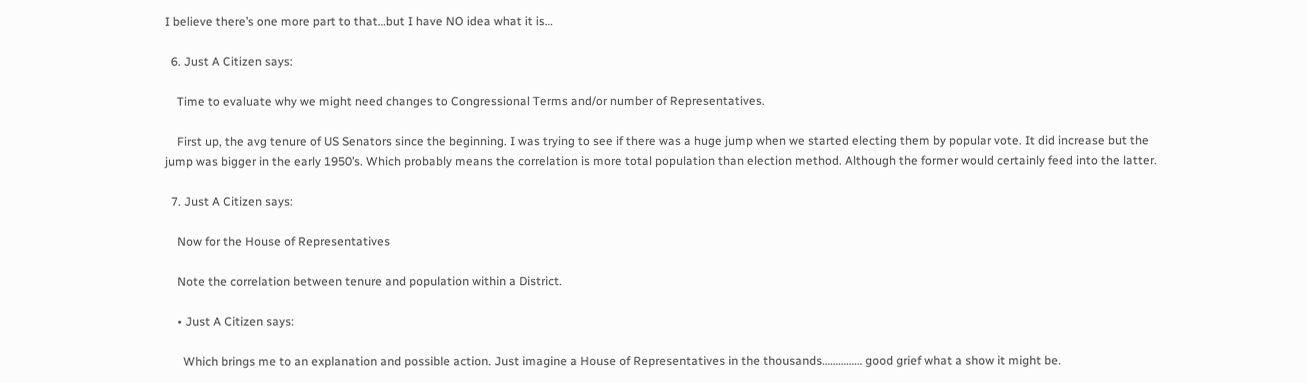I believe there’s one more part to that…but I have NO idea what it is…

  6. Just A Citizen says:

    Time to evaluate why we might need changes to Congressional Terms and/or number of Representatives.

    First up, the avg tenure of US Senators since the beginning. I was trying to see if there was a huge jump when we started electing them by popular vote. It did increase but the jump was bigger in the early 1950’s. Which probably means the correlation is more total population than election method. Although the former would certainly feed into the latter.

  7. Just A Citizen says:

    Now for the House of Representatives

    Note the correlation between tenure and population within a District.

    • Just A Citizen says:

      Which brings me to an explanation and possible action. Just imagine a House of Representatives in the thousands…………… good grief what a show it might be.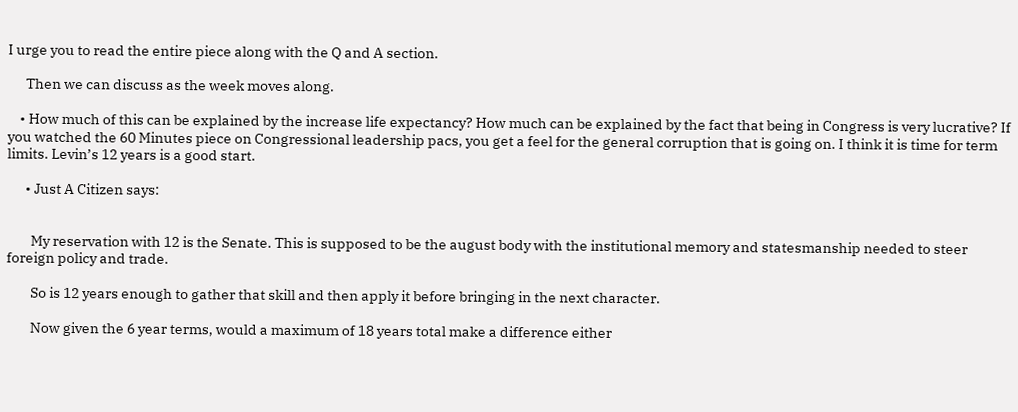I urge you to read the entire piece along with the Q and A section.

      Then we can discuss as the week moves along.

    • How much of this can be explained by the increase life expectancy? How much can be explained by the fact that being in Congress is very lucrative? If you watched the 60 Minutes piece on Congressional leadership pacs, you get a feel for the general corruption that is going on. I think it is time for term limits. Levin’s 12 years is a good start.

      • Just A Citizen says:


        My reservation with 12 is the Senate. This is supposed to be the august body with the institutional memory and statesmanship needed to steer foreign policy and trade.

        So is 12 years enough to gather that skill and then apply it before bringing in the next character.

        Now given the 6 year terms, would a maximum of 18 years total make a difference either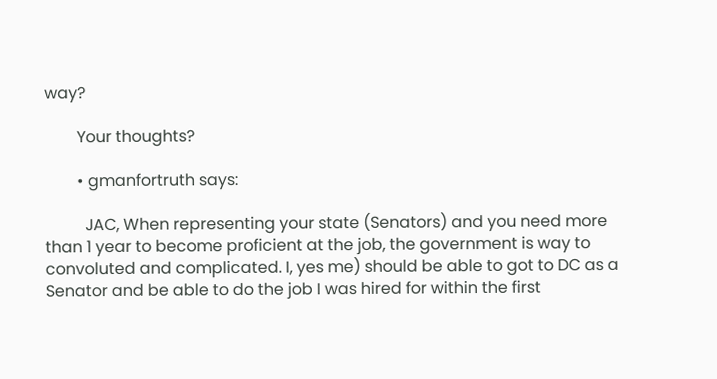way?

        Your thoughts?

        • gmanfortruth says:

          JAC, When representing your state (Senators) and you need more than 1 year to become proficient at the job, the government is way to convoluted and complicated. I, yes me) should be able to got to DC as a Senator and be able to do the job I was hired for within the first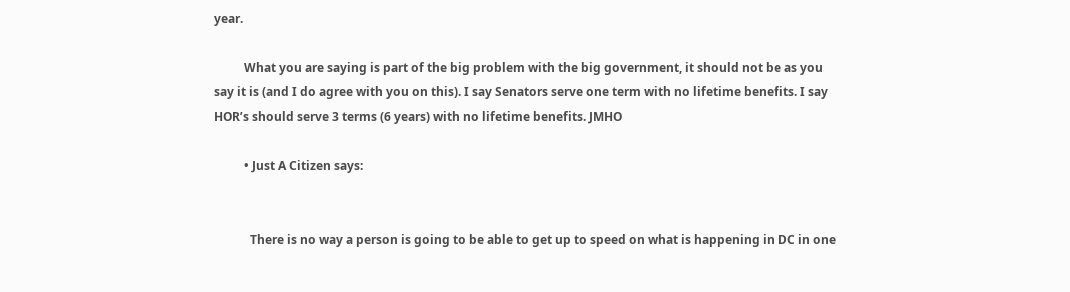year.

          What you are saying is part of the big problem with the big government, it should not be as you say it is (and I do agree with you on this). I say Senators serve one term with no lifetime benefits. I say HOR’s should serve 3 terms (6 years) with no lifetime benefits. JMHO

          • Just A Citizen says:


            There is no way a person is going to be able to get up to speed on what is happening in DC in one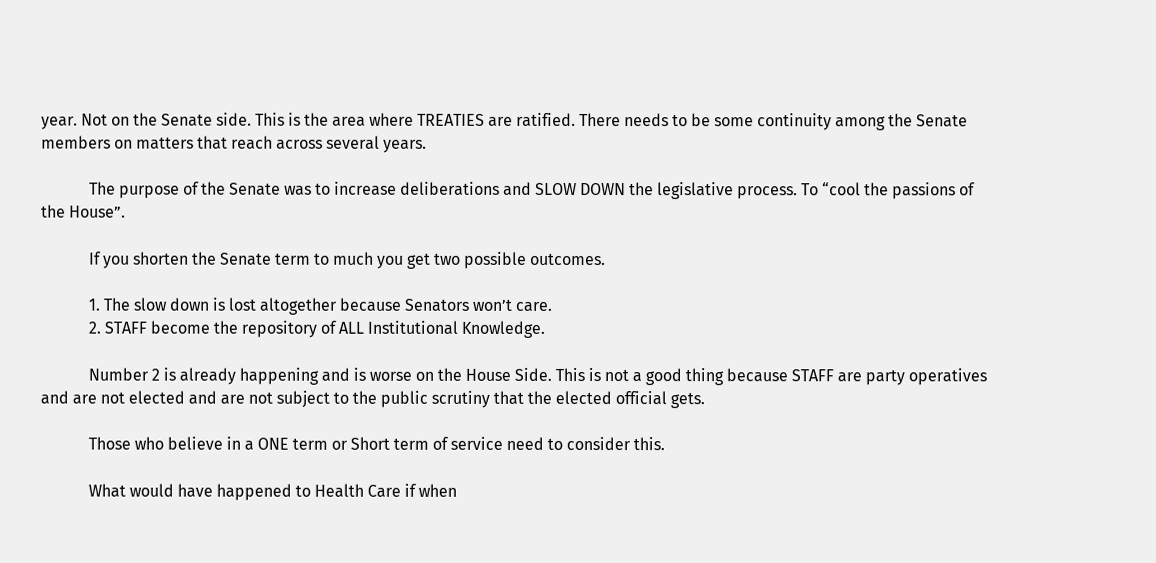year. Not on the Senate side. This is the area where TREATIES are ratified. There needs to be some continuity among the Senate members on matters that reach across several years.

            The purpose of the Senate was to increase deliberations and SLOW DOWN the legislative process. To “cool the passions of the House”.

            If you shorten the Senate term to much you get two possible outcomes.

            1. The slow down is lost altogether because Senators won’t care.
            2. STAFF become the repository of ALL Institutional Knowledge.

            Number 2 is already happening and is worse on the House Side. This is not a good thing because STAFF are party operatives and are not elected and are not subject to the public scrutiny that the elected official gets.

            Those who believe in a ONE term or Short term of service need to consider this.

            What would have happened to Health Care if when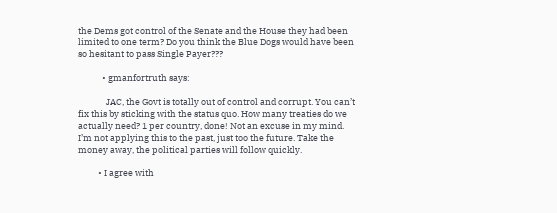the Dems got control of the Senate and the House they had been limited to one term? Do you think the Blue Dogs would have been so hesitant to pass Single Payer???

            • gmanfortruth says:

              JAC, the Govt is totally out of control and corrupt. You can’t fix this by sticking with the status quo. How many treaties do we actually need? 1 per country, done! Not an excuse in my mind. I’m not applying this to the past, just too the future. Take the money away, the political parties will follow quickly.

          • I agree with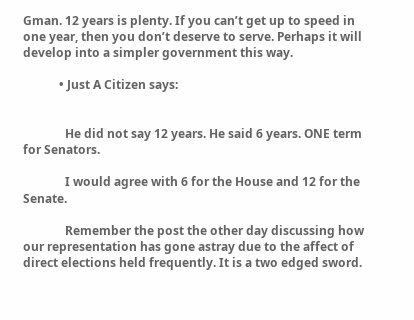Gman. 12 years is plenty. If you can’t get up to speed in one year, then you don’t deserve to serve. Perhaps it will develop into a simpler government this way.

            • Just A Citizen says:


              He did not say 12 years. He said 6 years. ONE term for Senators.

              I would agree with 6 for the House and 12 for the Senate.

              Remember the post the other day discussing how our representation has gone astray due to the affect of direct elections held frequently. It is a two edged sword.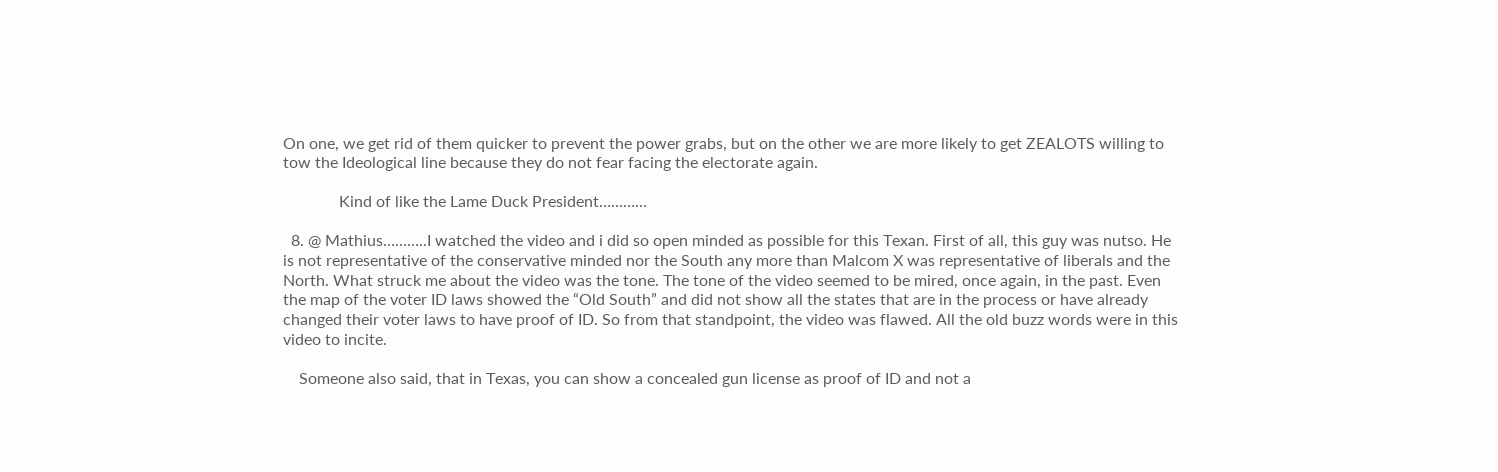On one, we get rid of them quicker to prevent the power grabs, but on the other we are more likely to get ZEALOTS willing to tow the Ideological line because they do not fear facing the electorate again.

              Kind of like the Lame Duck President…………

  8. @ Mathius………..I watched the video and i did so open minded as possible for this Texan. First of all, this guy was nutso. He is not representative of the conservative minded nor the South any more than Malcom X was representative of liberals and the North. What struck me about the video was the tone. The tone of the video seemed to be mired, once again, in the past. Even the map of the voter ID laws showed the “Old South” and did not show all the states that are in the process or have already changed their voter laws to have proof of ID. So from that standpoint, the video was flawed. All the old buzz words were in this video to incite.

    Someone also said, that in Texas, you can show a concealed gun license as proof of ID and not a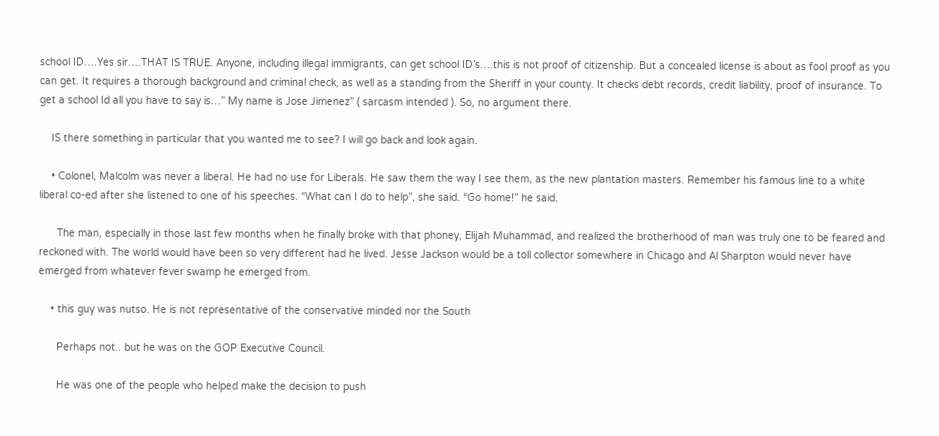school ID….Yes sir….THAT IS TRUE. Anyone, including illegal immigrants, can get school ID’s….this is not proof of citizenship. But a concealed license is about as fool proof as you can get. It requires a thorough background and criminal check, as well as a standing from the Sheriff in your county. It checks debt records, credit liability, proof of insurance. To get a school Id all you have to say is…” My name is Jose Jimenez” ( sarcasm intended ). So, no argument there.

    IS there something in particular that you wanted me to see? I will go back and look again.

    • Colonel, Malcolm was never a liberal. He had no use for Liberals. He saw them the way I see them, as the new plantation masters. Remember his famous line to a white liberal co-ed after she listened to one of his speeches. “What can I do to help”, she said. “Go home!” he said.

      The man, especially in those last few months when he finally broke with that phoney, Elijah Muhammad, and realized the brotherhood of man was truly one to be feared and reckoned with. The world would have been so very different had he lived. Jesse Jackson would be a toll collector somewhere in Chicago and Al Sharpton would never have emerged from whatever fever swamp he emerged from.

    • this guy was nutso. He is not representative of the conservative minded nor the South

      Perhaps not.. but he was on the GOP Executive Council.

      He was one of the people who helped make the decision to push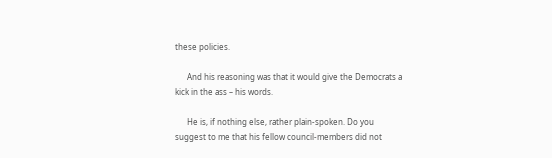these policies.

      And his reasoning was that it would give the Democrats a kick in the ass – his words.

      He is, if nothing else, rather plain-spoken. Do you suggest to me that his fellow council-members did not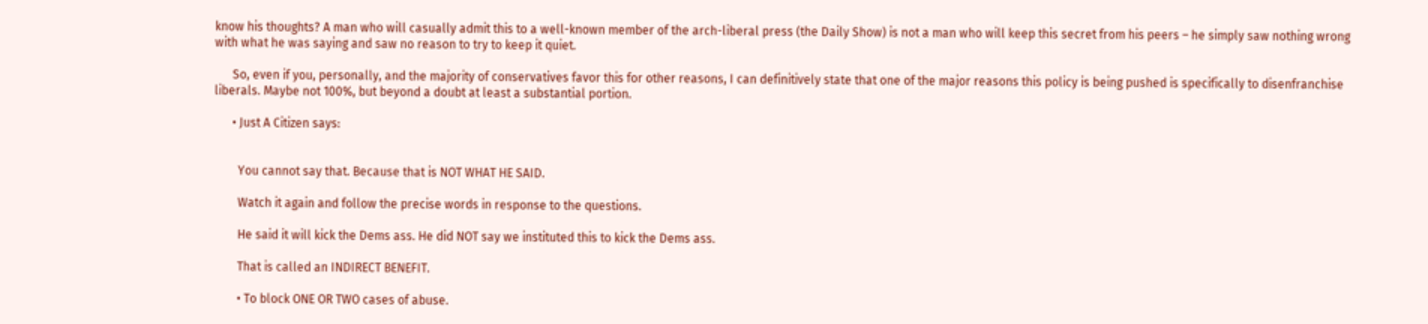know his thoughts? A man who will casually admit this to a well-known member of the arch-liberal press (the Daily Show) is not a man who will keep this secret from his peers – he simply saw nothing wrong with what he was saying and saw no reason to try to keep it quiet.

      So, even if you, personally, and the majority of conservatives favor this for other reasons, I can definitively state that one of the major reasons this policy is being pushed is specifically to disenfranchise liberals. Maybe not 100%, but beyond a doubt at least a substantial portion.

      • Just A Citizen says:


        You cannot say that. Because that is NOT WHAT HE SAID.

        Watch it again and follow the precise words in response to the questions.

        He said it will kick the Dems ass. He did NOT say we instituted this to kick the Dems ass.

        That is called an INDIRECT BENEFIT.

        • To block ONE OR TWO cases of abuse.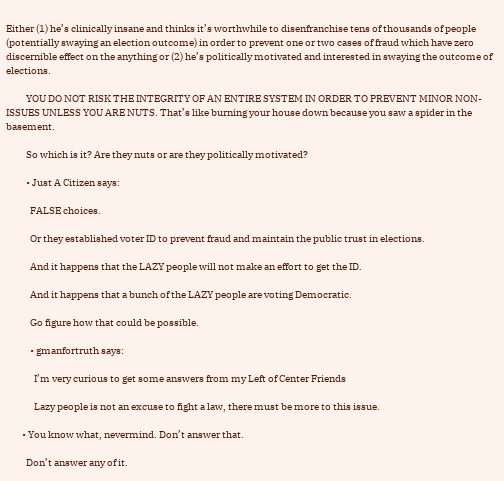Either (1) he’s clinically insane and thinks it’s worthwhile to disenfranchise tens of thousands of people (potentially swaying an election outcome) in order to prevent one or two cases of fraud which have zero discernible effect on the anything or (2) he’s politically motivated and interested in swaying the outcome of elections.

          YOU DO NOT RISK THE INTEGRITY OF AN ENTIRE SYSTEM IN ORDER TO PREVENT MINOR NON-ISSUES UNLESS YOU ARE NUTS. That’s like burning your house down because you saw a spider in the basement.

          So which is it? Are they nuts or are they politically motivated?

          • Just A Citizen says:

            FALSE choices.

            Or they established voter ID to prevent fraud and maintain the public trust in elections.

            And it happens that the LAZY people will not make an effort to get the ID.

            And it happens that a bunch of the LAZY people are voting Democratic.

            Go figure how that could be possible.

            • gmanfortruth says:

              I’m very curious to get some answers from my Left of Center Friends

              Lazy people is not an excuse to fight a law, there must be more to this issue.

        • You know what, nevermind. Don’t answer that.

          Don’t answer any of it.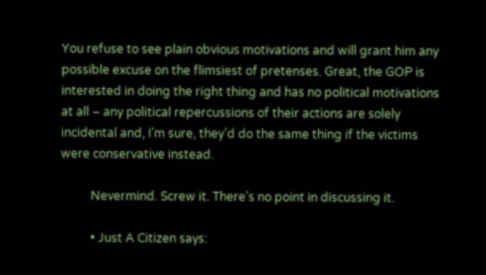You refuse to see plain obvious motivations and will grant him any possible excuse on the flimsiest of pretenses. Great, the GOP is interested in doing the right thing and has no political motivations at all – any political repercussions of their actions are solely incidental and, I’m sure, they’d do the same thing if the victims were conservative instead.

          Nevermind. Screw it. There’s no point in discussing it.

          • Just A Citizen says: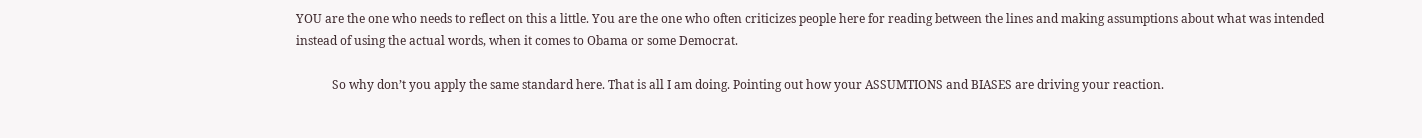YOU are the one who needs to reflect on this a little. You are the one who often criticizes people here for reading between the lines and making assumptions about what was intended instead of using the actual words, when it comes to Obama or some Democrat.

            So why don’t you apply the same standard here. That is all I am doing. Pointing out how your ASSUMTIONS and BIASES are driving your reaction.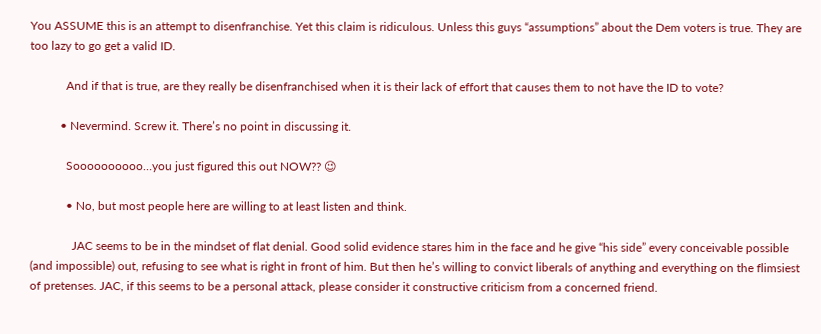You ASSUME this is an attempt to disenfranchise. Yet this claim is ridiculous. Unless this guys “assumptions” about the Dem voters is true. They are too lazy to go get a valid ID.

            And if that is true, are they really be disenfranchised when it is their lack of effort that causes them to not have the ID to vote?

          • Nevermind. Screw it. There’s no point in discussing it.

            Soooooooooo…you just figured this out NOW?? 😉

            • No, but most people here are willing to at least listen and think.

              JAC seems to be in the mindset of flat denial. Good solid evidence stares him in the face and he give “his side” every conceivable possible (and impossible) out, refusing to see what is right in front of him. But then he’s willing to convict liberals of anything and everything on the flimsiest of pretenses. JAC, if this seems to be a personal attack, please consider it constructive criticism from a concerned friend.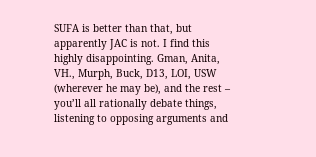SUFA is better than that, but apparently JAC is not. I find this highly disappointing. Gman, Anita, VH., Murph, Buck, D13, LOI, USW (wherever he may be), and the rest – you’ll all rationally debate things, listening to opposing arguments and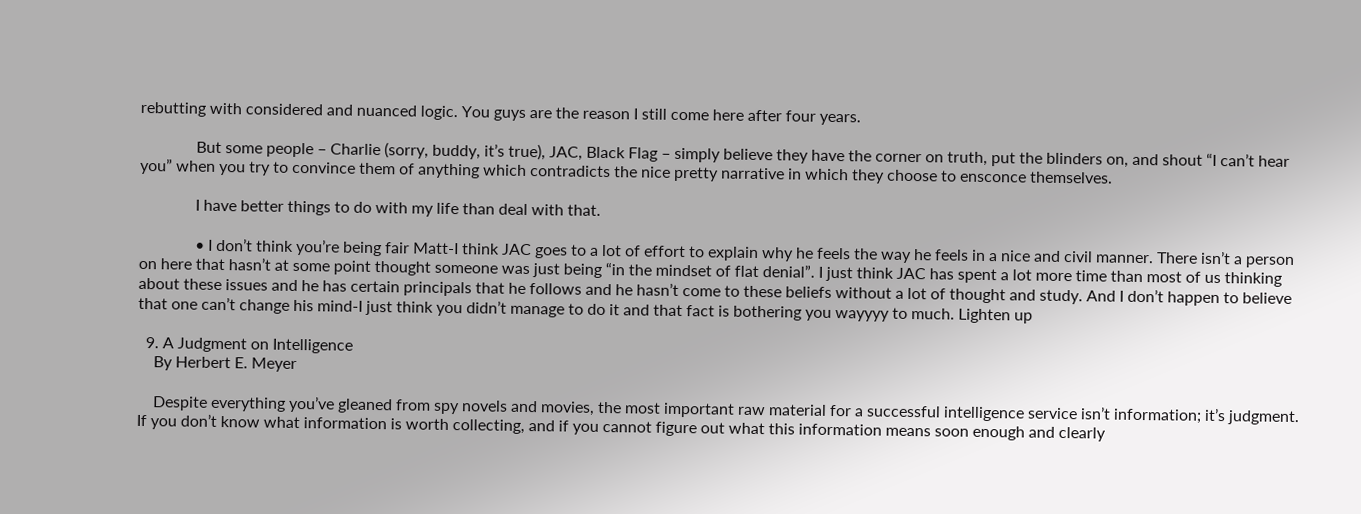rebutting with considered and nuanced logic. You guys are the reason I still come here after four years.

              But some people – Charlie (sorry, buddy, it’s true), JAC, Black Flag – simply believe they have the corner on truth, put the blinders on, and shout “I can’t hear you” when you try to convince them of anything which contradicts the nice pretty narrative in which they choose to ensconce themselves.

              I have better things to do with my life than deal with that.

              • I don’t think you’re being fair Matt-I think JAC goes to a lot of effort to explain why he feels the way he feels in a nice and civil manner. There isn’t a person on here that hasn’t at some point thought someone was just being “in the mindset of flat denial”. I just think JAC has spent a lot more time than most of us thinking about these issues and he has certain principals that he follows and he hasn’t come to these beliefs without a lot of thought and study. And I don’t happen to believe that one can’t change his mind-I just think you didn’t manage to do it and that fact is bothering you wayyyy to much. Lighten up

  9. A Judgment on Intelligence
    By Herbert E. Meyer

    Despite everything you’ve gleaned from spy novels and movies, the most important raw material for a successful intelligence service isn’t information; it’s judgment. If you don’t know what information is worth collecting, and if you cannot figure out what this information means soon enough and clearly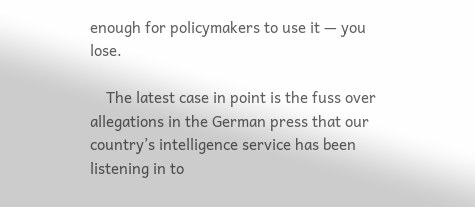enough for policymakers to use it — you lose.

    The latest case in point is the fuss over allegations in the German press that our country’s intelligence service has been listening in to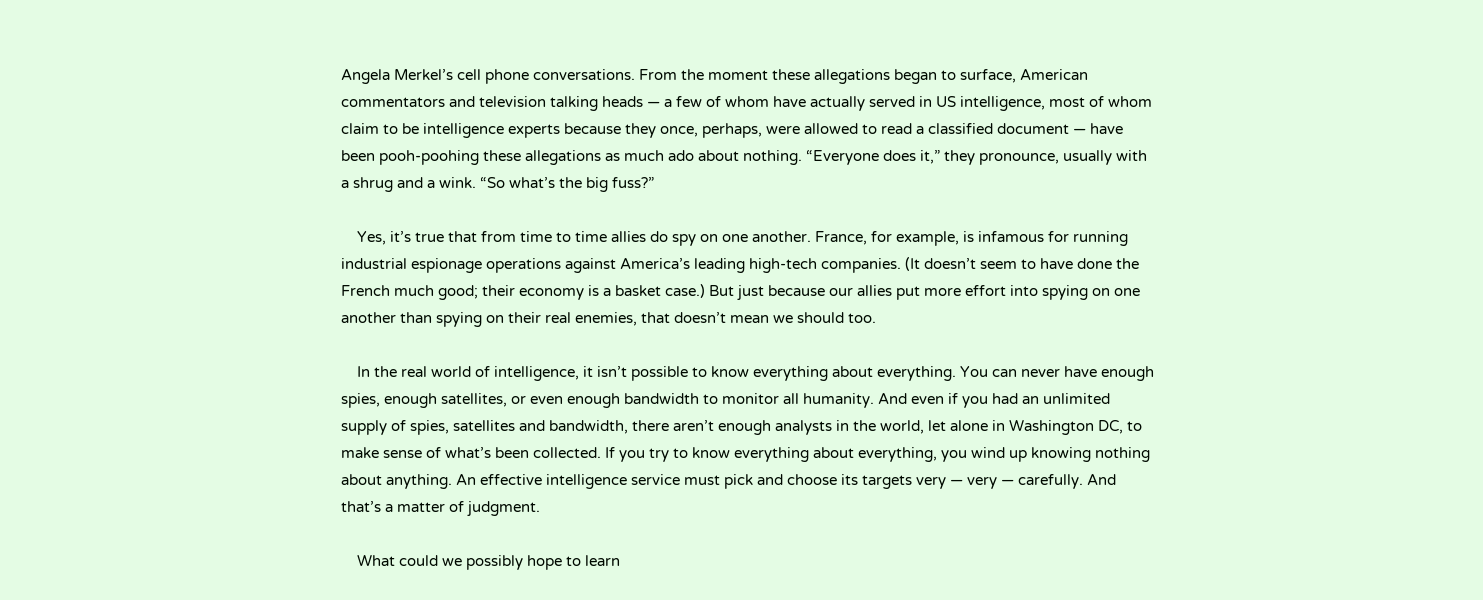Angela Merkel’s cell phone conversations. From the moment these allegations began to surface, American commentators and television talking heads — a few of whom have actually served in US intelligence, most of whom claim to be intelligence experts because they once, perhaps, were allowed to read a classified document — have been pooh-poohing these allegations as much ado about nothing. “Everyone does it,” they pronounce, usually with a shrug and a wink. “So what’s the big fuss?”

    Yes, it’s true that from time to time allies do spy on one another. France, for example, is infamous for running industrial espionage operations against America’s leading high-tech companies. (It doesn’t seem to have done the French much good; their economy is a basket case.) But just because our allies put more effort into spying on one another than spying on their real enemies, that doesn’t mean we should too.

    In the real world of intelligence, it isn’t possible to know everything about everything. You can never have enough spies, enough satellites, or even enough bandwidth to monitor all humanity. And even if you had an unlimited supply of spies, satellites and bandwidth, there aren’t enough analysts in the world, let alone in Washington DC, to make sense of what’s been collected. If you try to know everything about everything, you wind up knowing nothing about anything. An effective intelligence service must pick and choose its targets very — very — carefully. And that’s a matter of judgment.

    What could we possibly hope to learn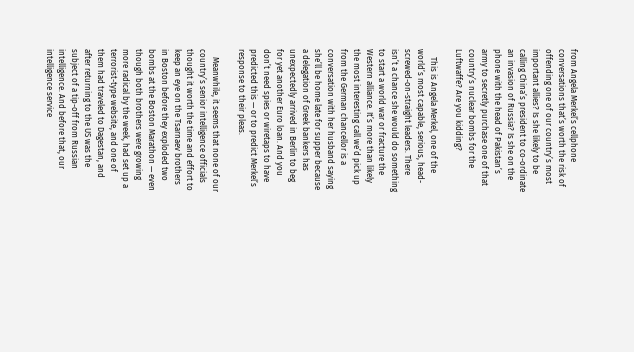from Angela Merkel’s cellphone conversations that’s worth the risk of offending one of our country’s most important allies? Is she likely to be calling China’s president to co-ordinate an invasion of Russia? Is she on the phone with the head of Pakistan’s army to secretly purchase one of that country’s nuclear bombs for the Luftwaffe? Are you kidding?

    This is Angela Merkel, one of the world’s most capable, serious, head-screwed-on-straight leaders. There isn’t a chance she would do something to start a world war or fracture the Western alliance. It’s more than likely the most interesting call we’d pick up from the German chancellor is a conversation with her husband saying she’ll be home late for supper because a delegation of Greek bankers has unexpectedly arrived in Berlin to beg for yet another Euro loan. And you don’t need spies or wiretaps to have predicted this — or to predict Merkel’s response to their pleas.

    Meanwhile, it seems that none of our country’s senior intelligence officials thought it worth the time and effort to keep an eye on the Tsarnaev brothers in Boston before they exploded two bombs at the Boston Marathon — even though both brothers were growing more radical by the week, had set up a terrorist-type website, and one of them had traveled to Dagestan, and after returning to the US was the subject of a tip-off from Russian intelligence. And before that, our intelligence service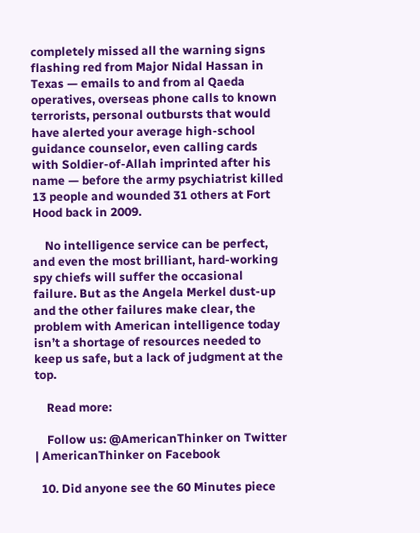completely missed all the warning signs flashing red from Major Nidal Hassan in Texas — emails to and from al Qaeda operatives, overseas phone calls to known terrorists, personal outbursts that would have alerted your average high-school guidance counselor, even calling cards with Soldier-of-Allah imprinted after his name — before the army psychiatrist killed 13 people and wounded 31 others at Fort Hood back in 2009.

    No intelligence service can be perfect, and even the most brilliant, hard-working spy chiefs will suffer the occasional failure. But as the Angela Merkel dust-up and the other failures make clear, the problem with American intelligence today isn’t a shortage of resources needed to keep us safe, but a lack of judgment at the top.

    Read more:

    Follow us: @AmericanThinker on Twitter | AmericanThinker on Facebook

  10. Did anyone see the 60 Minutes piece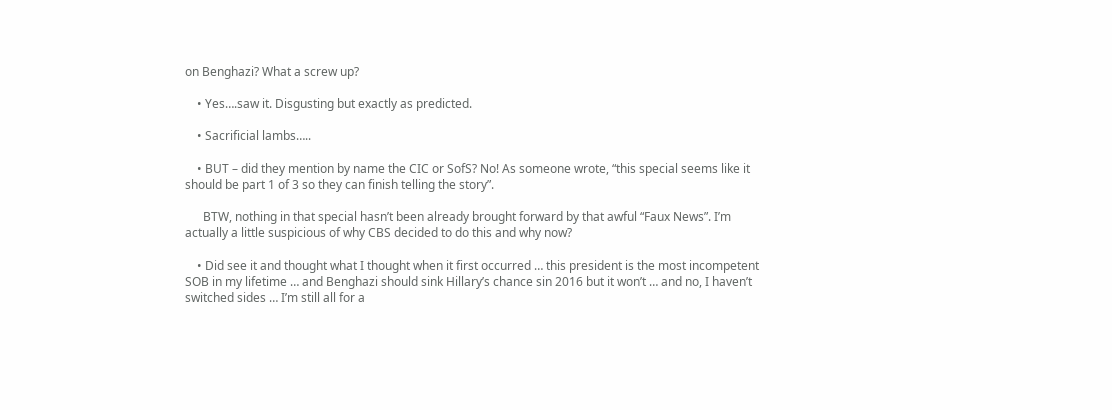on Benghazi? What a screw up?

    • Yes….saw it. Disgusting but exactly as predicted.

    • Sacrificial lambs…..

    • BUT – did they mention by name the CIC or SofS? No! As someone wrote, “this special seems like it should be part 1 of 3 so they can finish telling the story”.

      BTW, nothing in that special hasn’t been already brought forward by that awful “Faux News”. I’m actually a little suspicious of why CBS decided to do this and why now?

    • Did see it and thought what I thought when it first occurred … this president is the most incompetent SOB in my lifetime … and Benghazi should sink Hillary’s chance sin 2016 but it won’t … and no, I haven’t switched sides … I’m still all for a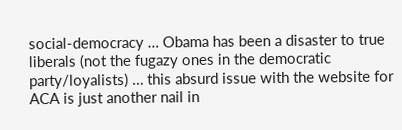social-democracy … Obama has been a disaster to true liberals (not the fugazy ones in the democratic party/loyalists) … this absurd issue with the website for ACA is just another nail in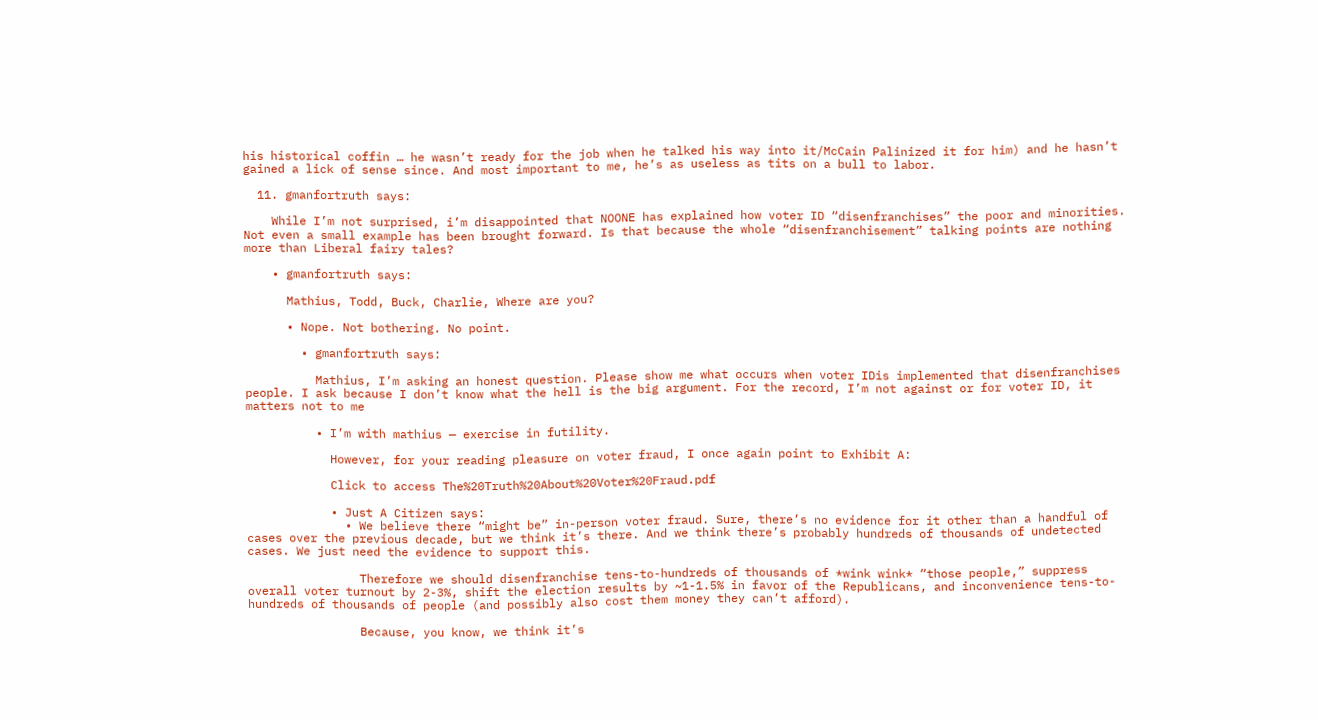his historical coffin … he wasn’t ready for the job when he talked his way into it/McCain Palinized it for him) and he hasn’t gained a lick of sense since. And most important to me, he’s as useless as tits on a bull to labor.

  11. gmanfortruth says:

    While I’m not surprised, i’m disappointed that NOONE has explained how voter ID “disenfranchises” the poor and minorities. Not even a small example has been brought forward. Is that because the whole “disenfranchisement” talking points are nothing more than Liberal fairy tales?

    • gmanfortruth says:

      Mathius, Todd, Buck, Charlie, Where are you?

      • Nope. Not bothering. No point.

        • gmanfortruth says:

          Mathius, I’m asking an honest question. Please show me what occurs when voter IDis implemented that disenfranchises people. I ask because I don’t know what the hell is the big argument. For the record, I’m not against or for voter ID, it matters not to me

          • I’m with mathius — exercise in futility.

            However, for your reading pleasure on voter fraud, I once again point to Exhibit A:

            Click to access The%20Truth%20About%20Voter%20Fraud.pdf

            • Just A Citizen says:
              • We believe there “might be” in-person voter fraud. Sure, there’s no evidence for it other than a handful of cases over the previous decade, but we think it’s there. And we think there’s probably hundreds of thousands of undetected cases. We just need the evidence to support this.

                Therefore we should disenfranchise tens-to-hundreds of thousands of *wink wink* “those people,” suppress overall voter turnout by 2-3%, shift the election results by ~1-1.5% in favor of the Republicans, and inconvenience tens-to-hundreds of thousands of people (and possibly also cost them money they can’t afford).

                Because, you know, we think it’s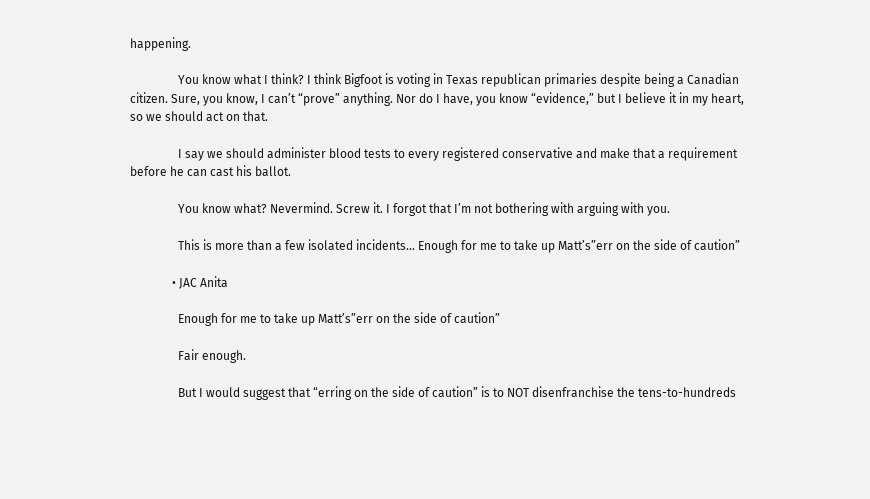happening.

                You know what I think? I think Bigfoot is voting in Texas republican primaries despite being a Canadian citizen. Sure, you know, I can’t “prove” anything. Nor do I have, you know “evidence,” but I believe it in my heart, so we should act on that.

                I say we should administer blood tests to every registered conservative and make that a requirement before he can cast his ballot.

                You know what? Nevermind. Screw it. I forgot that I’m not bothering with arguing with you.

                This is more than a few isolated incidents… Enough for me to take up Matt’s”err on the side of caution”

              • JAC Anita

                Enough for me to take up Matt’s”err on the side of caution”

                Fair enough.

                But I would suggest that “erring on the side of caution” is to NOT disenfranchise the tens-to-hundreds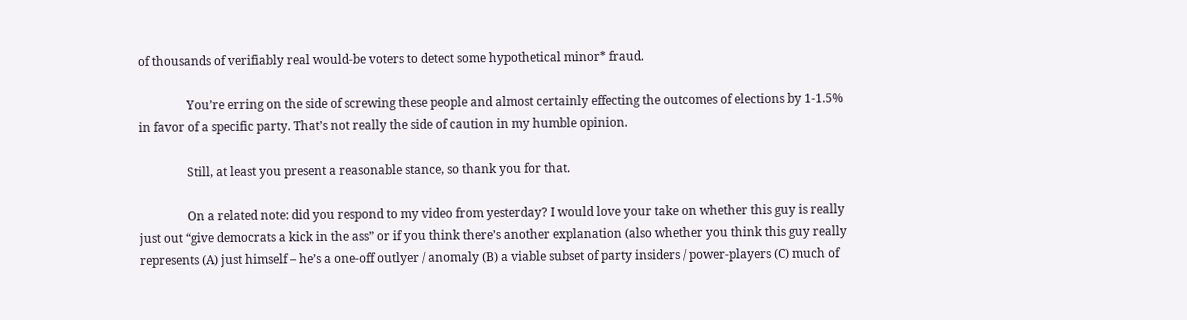of thousands of verifiably real would-be voters to detect some hypothetical minor* fraud.

                You’re erring on the side of screwing these people and almost certainly effecting the outcomes of elections by 1-1.5% in favor of a specific party. That’s not really the side of caution in my humble opinion.

                Still, at least you present a reasonable stance, so thank you for that.

                On a related note: did you respond to my video from yesterday? I would love your take on whether this guy is really just out “give democrats a kick in the ass” or if you think there’s another explanation (also whether you think this guy really represents (A) just himself – he’s a one-off outlyer / anomaly (B) a viable subset of party insiders / power-players (C) much of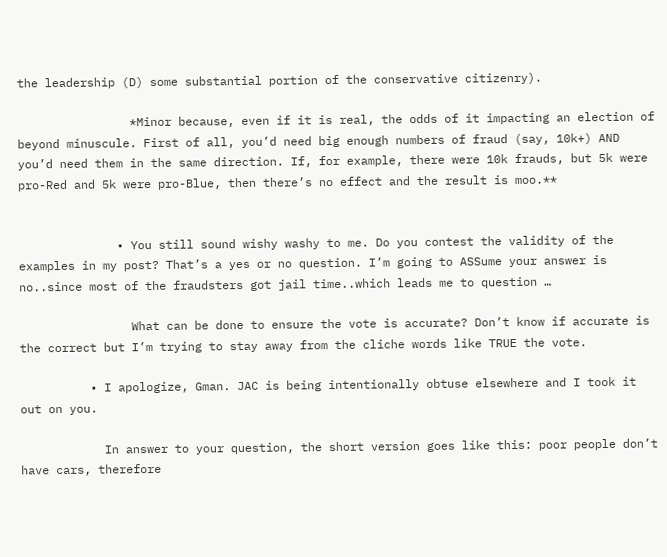the leadership (D) some substantial portion of the conservative citizenry).

                *Minor because, even if it is real, the odds of it impacting an election of beyond minuscule. First of all, you’d need big enough numbers of fraud (say, 10k+) AND you’d need them in the same direction. If, for example, there were 10k frauds, but 5k were pro-Red and 5k were pro-Blue, then there’s no effect and the result is moo.**


              • You still sound wishy washy to me. Do you contest the validity of the examples in my post? That’s a yes or no question. I’m going to ASSume your answer is no..since most of the fraudsters got jail time..which leads me to question …

                What can be done to ensure the vote is accurate? Don’t know if accurate is the correct but I’m trying to stay away from the cliche words like TRUE the vote.

          • I apologize, Gman. JAC is being intentionally obtuse elsewhere and I took it out on you.

            In answer to your question, the short version goes like this: poor people don’t have cars, therefore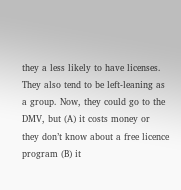they a less likely to have licenses. They also tend to be left-leaning as a group. Now, they could go to the DMV, but (A) it costs money or they don’t know about a free licence program (B) it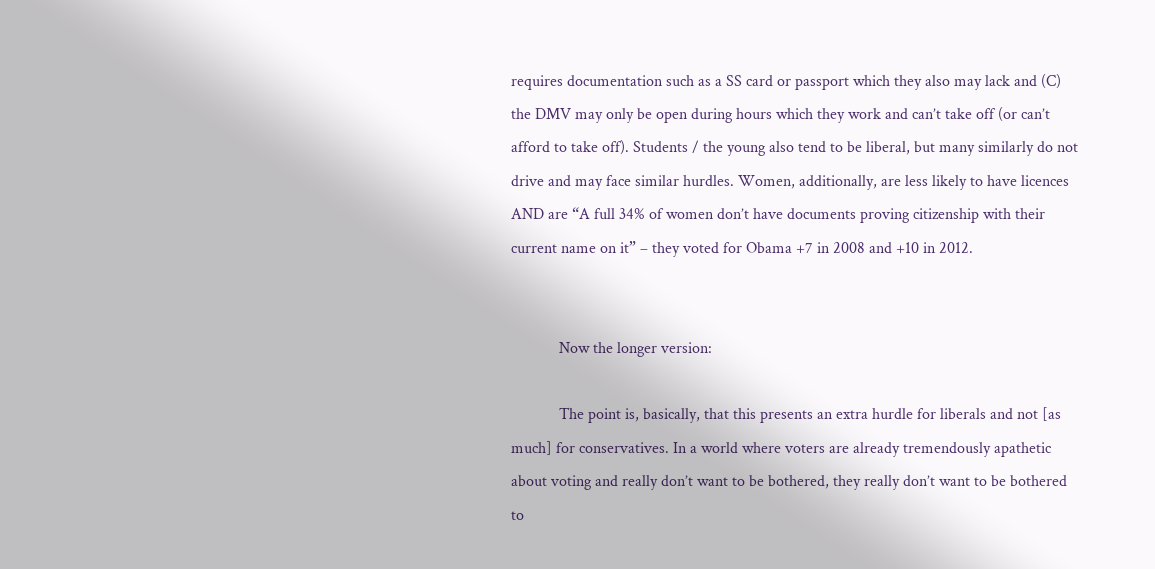requires documentation such as a SS card or passport which they also may lack and (C) the DMV may only be open during hours which they work and can’t take off (or can’t afford to take off). Students / the young also tend to be liberal, but many similarly do not drive and may face similar hurdles. Women, additionally, are less likely to have licences AND are “A full 34% of women don’t have documents proving citizenship with their current name on it” – they voted for Obama +7 in 2008 and +10 in 2012.


            Now the longer version:

            The point is, basically, that this presents an extra hurdle for liberals and not [as much] for conservatives. In a world where voters are already tremendously apathetic about voting and really don’t want to be bothered, they really don’t want to be bothered to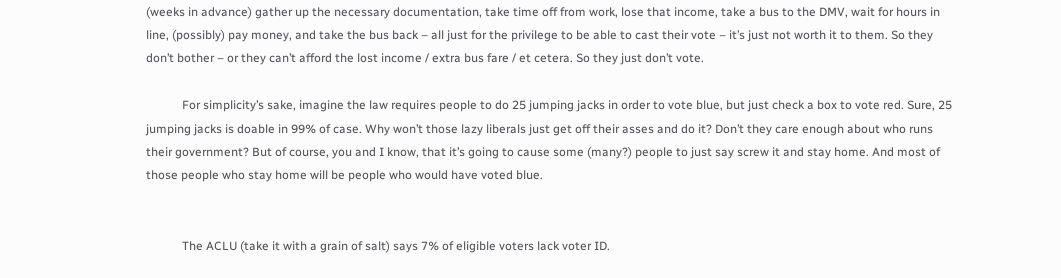(weeks in advance) gather up the necessary documentation, take time off from work, lose that income, take a bus to the DMV, wait for hours in line, (possibly) pay money, and take the bus back – all just for the privilege to be able to cast their vote – it’s just not worth it to them. So they don’t bother – or they can’t afford the lost income / extra bus fare / et cetera. So they just don’t vote.

            For simplicity’s sake, imagine the law requires people to do 25 jumping jacks in order to vote blue, but just check a box to vote red. Sure, 25 jumping jacks is doable in 99% of case. Why won’t those lazy liberals just get off their asses and do it? Don’t they care enough about who runs their government? But of course, you and I know, that it’s going to cause some (many?) people to just say screw it and stay home. And most of those people who stay home will be people who would have voted blue.


            The ACLU (take it with a grain of salt) says 7% of eligible voters lack voter ID.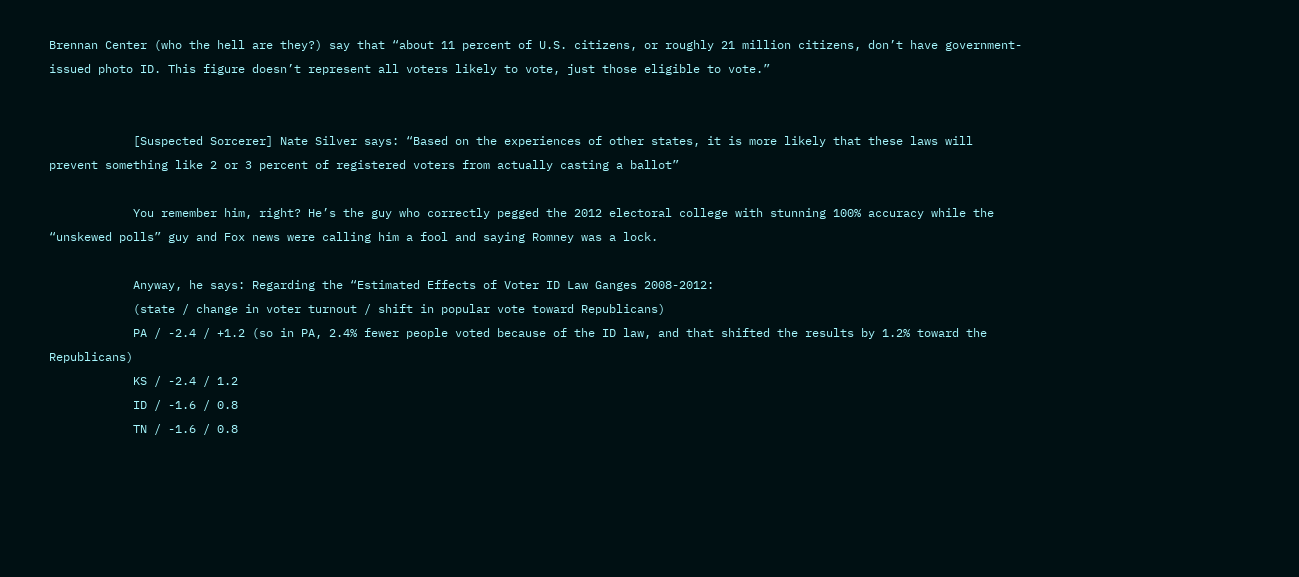Brennan Center (who the hell are they?) say that “about 11 percent of U.S. citizens, or roughly 21 million citizens, don’t have government-issued photo ID. This figure doesn’t represent all voters likely to vote, just those eligible to vote.”


            [Suspected Sorcerer] Nate Silver says: “Based on the experiences of other states, it is more likely that these laws will prevent something like 2 or 3 percent of registered voters from actually casting a ballot”

            You remember him, right? He’s the guy who correctly pegged the 2012 electoral college with stunning 100% accuracy while the “unskewed polls” guy and Fox news were calling him a fool and saying Romney was a lock.

            Anyway, he says: Regarding the “Estimated Effects of Voter ID Law Ganges 2008-2012:
            (state / change in voter turnout / shift in popular vote toward Republicans)
            PA / -2.4 / +1.2 (so in PA, 2.4% fewer people voted because of the ID law, and that shifted the results by 1.2% toward the Republicans)
            KS / -2.4 / 1.2
            ID / -1.6 / 0.8
            TN / -1.6 / 0.8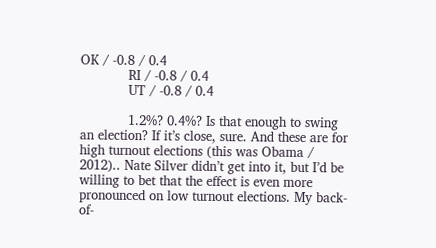OK / -0.8 / 0.4
            RI / -0.8 / 0.4
            UT / -0.8 / 0.4

            1.2%? 0.4%? Is that enough to swing an election? If it’s close, sure. And these are for high turnout elections (this was Obama / 2012).. Nate Silver didn’t get into it, but I’d be willing to bet that the effect is even more pronounced on low turnout elections. My back-of-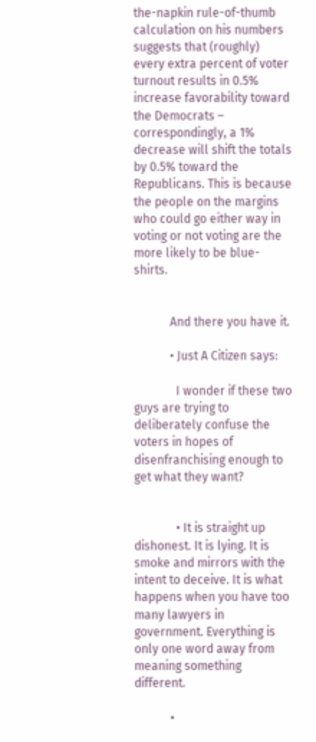the-napkin rule-of-thumb calculation on his numbers suggests that (roughly) every extra percent of voter turnout results in 0.5% increase favorability toward the Democrats – correspondingly, a 1% decrease will shift the totals by 0.5% toward the Republicans. This is because the people on the margins who could go either way in voting or not voting are the more likely to be blue-shirts.


            And there you have it.

            • Just A Citizen says:

              I wonder if these two guys are trying to deliberately confuse the voters in hopes of disenfranchising enough to get what they want?


              • It is straight up dishonest. It is lying. It is smoke and mirrors with the intent to deceive. It is what happens when you have too many lawyers in government. Everything is only one word away from meaning something different.

            •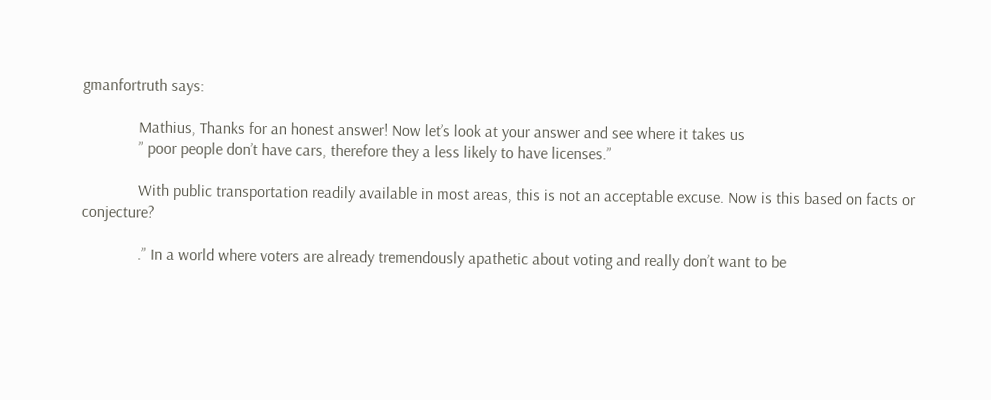gmanfortruth says:

              Mathius, Thanks for an honest answer! Now let’s look at your answer and see where it takes us
              ” poor people don’t have cars, therefore they a less likely to have licenses.”

              With public transportation readily available in most areas, this is not an acceptable excuse. Now is this based on facts or conjecture?

              .” In a world where voters are already tremendously apathetic about voting and really don’t want to be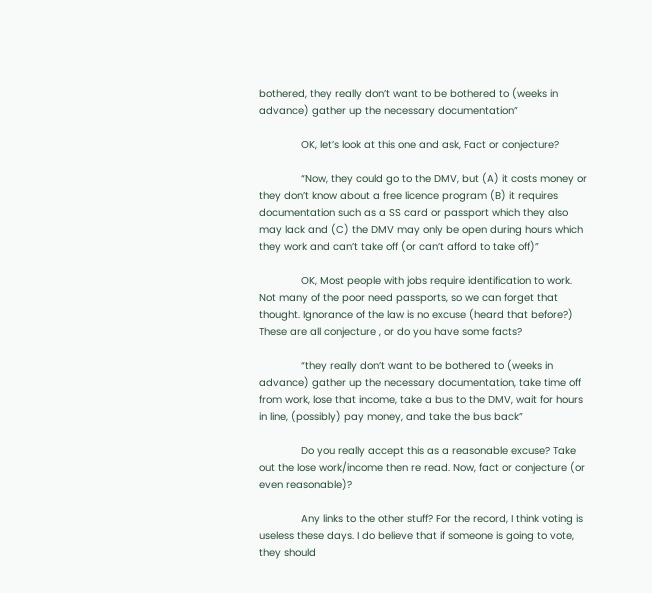bothered, they really don’t want to be bothered to (weeks in advance) gather up the necessary documentation”

              OK, let’s look at this one and ask, Fact or conjecture?

              “Now, they could go to the DMV, but (A) it costs money or they don’t know about a free licence program (B) it requires documentation such as a SS card or passport which they also may lack and (C) the DMV may only be open during hours which they work and can’t take off (or can’t afford to take off)”

              OK, Most people with jobs require identification to work. Not many of the poor need passports, so we can forget that thought. Ignorance of the law is no excuse (heard that before?) These are all conjecture , or do you have some facts?

              “they really don’t want to be bothered to (weeks in advance) gather up the necessary documentation, take time off from work, lose that income, take a bus to the DMV, wait for hours in line, (possibly) pay money, and take the bus back”

              Do you really accept this as a reasonable excuse? Take out the lose work/income then re read. Now, fact or conjecture (or even reasonable)?

              Any links to the other stuff? For the record, I think voting is useless these days. I do believe that if someone is going to vote, they should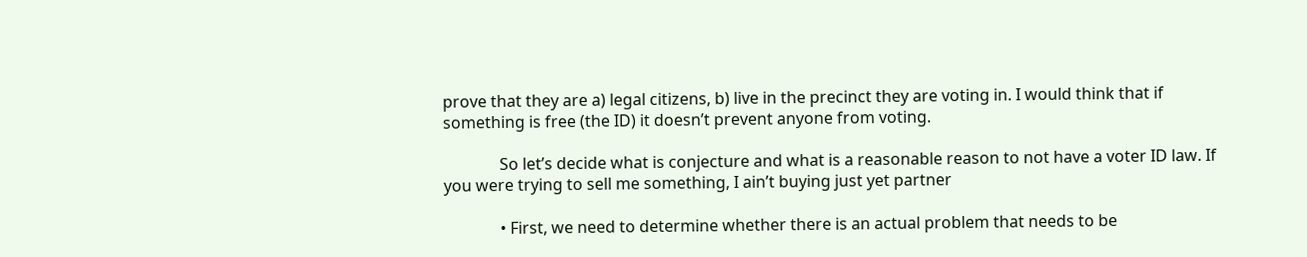prove that they are a) legal citizens, b) live in the precinct they are voting in. I would think that if something is free (the ID) it doesn’t prevent anyone from voting.

              So let’s decide what is conjecture and what is a reasonable reason to not have a voter ID law. If you were trying to sell me something, I ain’t buying just yet partner

              • First, we need to determine whether there is an actual problem that needs to be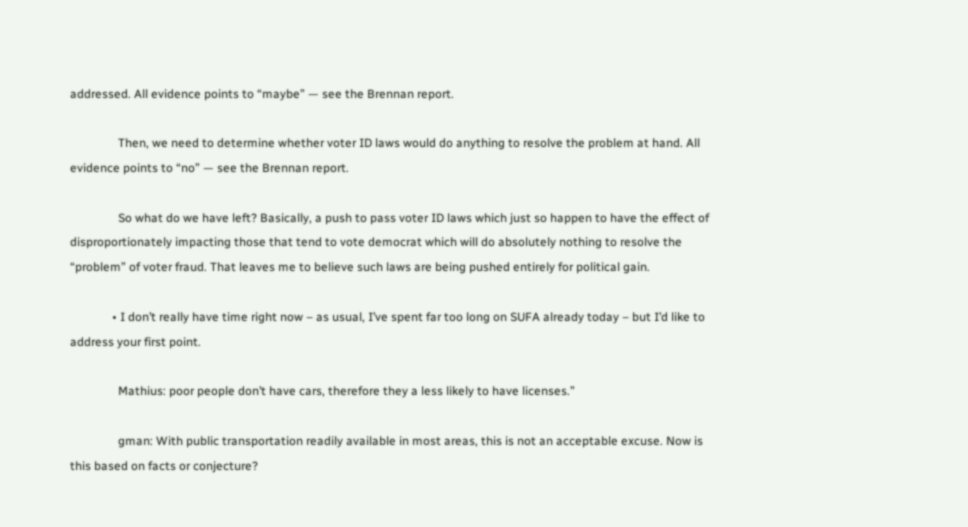addressed. All evidence points to “maybe” — see the Brennan report.

                Then, we need to determine whether voter ID laws would do anything to resolve the problem at hand. All evidence points to “no” — see the Brennan report.

                So what do we have left? Basically, a push to pass voter ID laws which just so happen to have the effect of disproportionately impacting those that tend to vote democrat which will do absolutely nothing to resolve the “problem” of voter fraud. That leaves me to believe such laws are being pushed entirely for political gain.

              • I don’t really have time right now – as usual, I’ve spent far too long on SUFA already today – but I’d like to address your first point.

                Mathius: poor people don’t have cars, therefore they a less likely to have licenses.”

                gman: With public transportation readily available in most areas, this is not an acceptable excuse. Now is this based on facts or conjecture?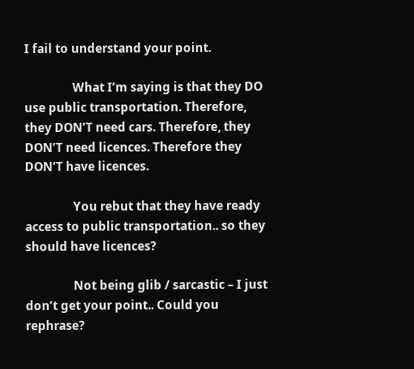I fail to understand your point.

                What I’m saying is that they DO use public transportation. Therefore, they DON’T need cars. Therefore, they DON’T need licences. Therefore they DON’T have licences.

                You rebut that they have ready access to public transportation.. so they should have licences?

                Not being glib / sarcastic – I just don’t get your point.. Could you rephrase?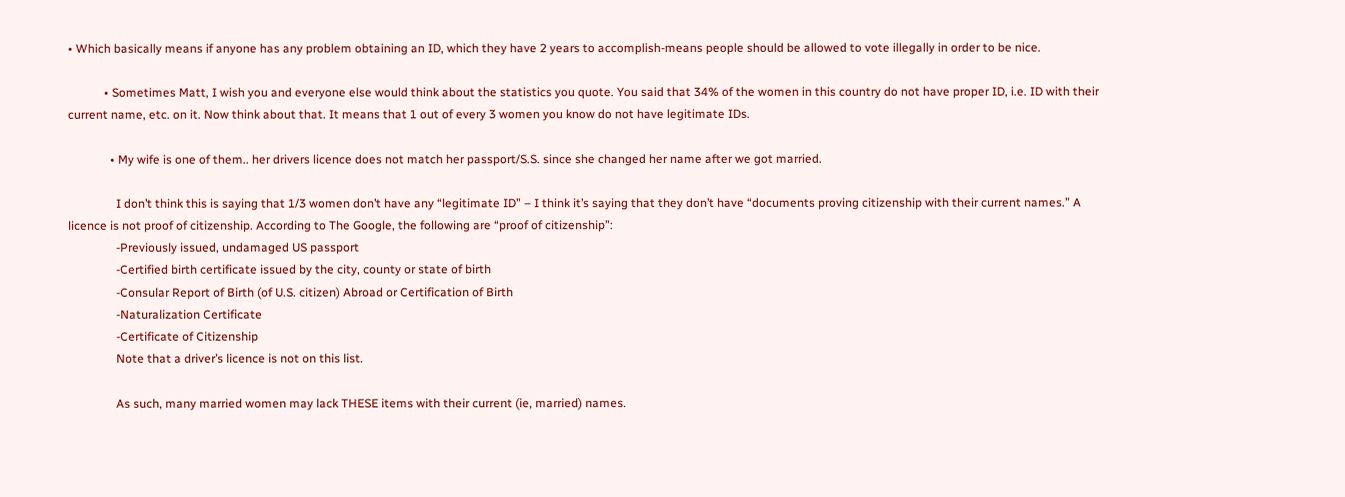• Which basically means if anyone has any problem obtaining an ID, which they have 2 years to accomplish-means people should be allowed to vote illegally in order to be nice.

            • Sometimes Matt, I wish you and everyone else would think about the statistics you quote. You said that 34% of the women in this country do not have proper ID, i.e. ID with their current name, etc. on it. Now think about that. It means that 1 out of every 3 women you know do not have legitimate IDs.

              • My wife is one of them.. her drivers licence does not match her passport/S.S. since she changed her name after we got married.

                I don’t think this is saying that 1/3 women don’t have any “legitimate ID” – I think it’s saying that they don’t have “documents proving citizenship with their current names.” A licence is not proof of citizenship. According to The Google, the following are “proof of citizenship”:
                -Previously issued, undamaged US passport
                -Certified birth certificate issued by the city, county or state of birth
                -Consular Report of Birth (of U.S. citizen) Abroad or Certification of Birth
                -Naturalization Certificate
                -Certificate of Citizenship
                Note that a driver’s licence is not on this list.

                As such, many married women may lack THESE items with their current (ie, married) names.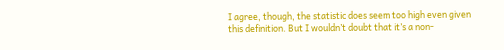I agree, though, the statistic does seem too high even given this definition. But I wouldn’t doubt that it’s a non-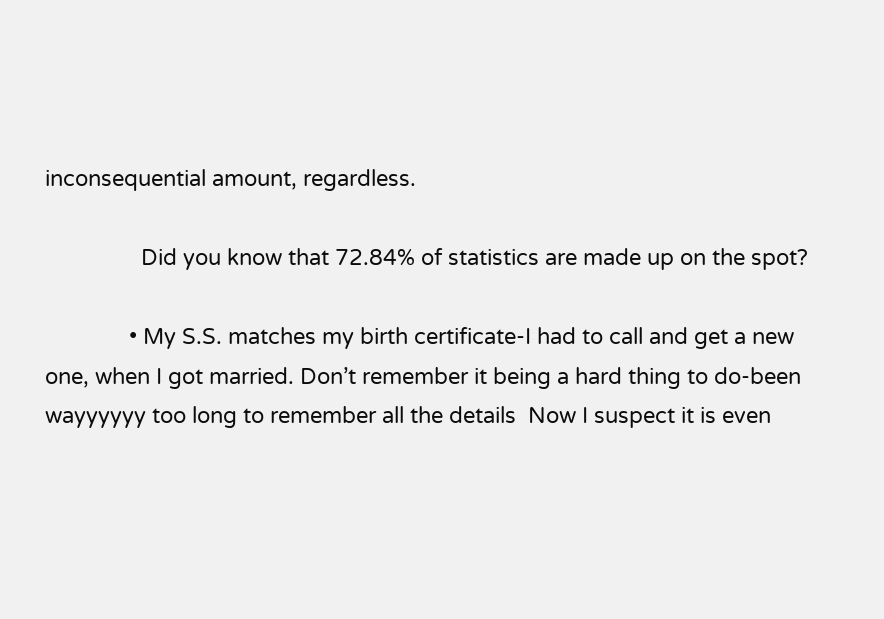inconsequential amount, regardless.

                Did you know that 72.84% of statistics are made up on the spot?

              • My S.S. matches my birth certificate-I had to call and get a new one, when I got married. Don’t remember it being a hard thing to do-been wayyyyyy too long to remember all the details  Now I suspect it is even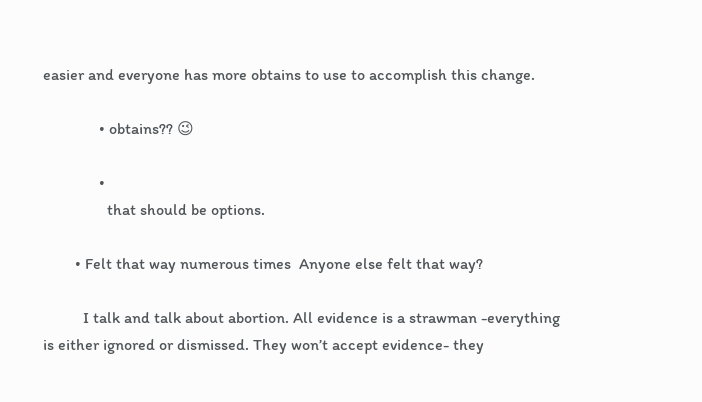easier and everyone has more obtains to use to accomplish this change.

              • obtains?? 😉

              •
                that should be options.

        • Felt that way numerous times  Anyone else felt that way?

          I talk and talk about abortion. All evidence is a strawman -everything is either ignored or dismissed. They won’t accept evidence- they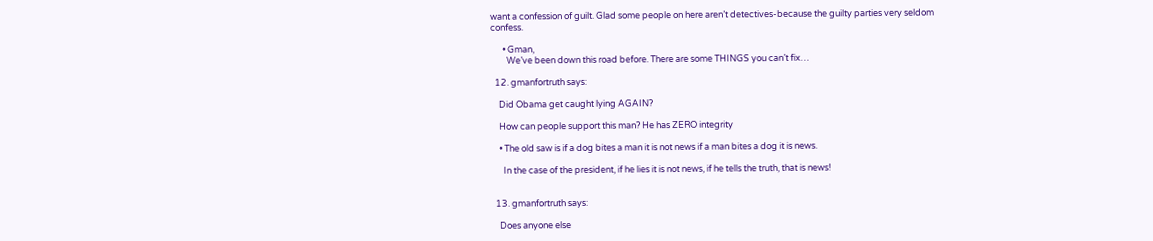want a confession of guilt. Glad some people on here aren’t detectives-because the guilty parties very seldom confess.

      • Gman,
        We’ve been down this road before. There are some THINGS you can’t fix…

  12. gmanfortruth says:

    Did Obama get caught lying AGAIN?

    How can people support this man? He has ZERO integrity

    • The old saw is if a dog bites a man it is not news if a man bites a dog it is news.

      In the case of the president, if he lies it is not news, if he tells the truth, that is news!


  13. gmanfortruth says:

    Does anyone else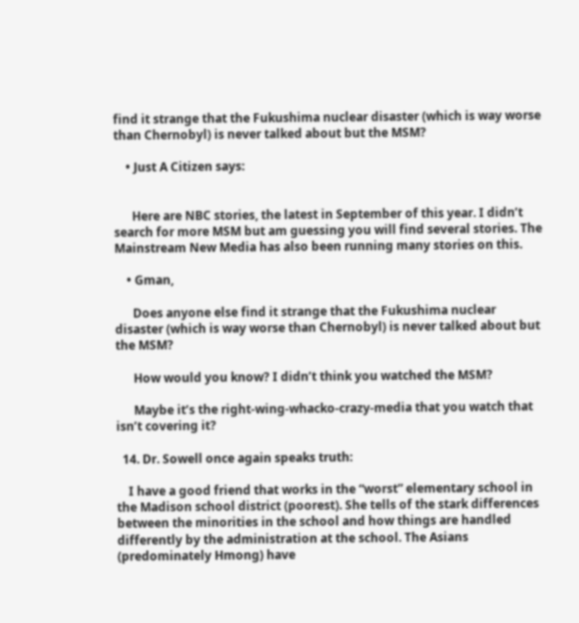find it strange that the Fukushima nuclear disaster (which is way worse than Chernobyl) is never talked about but the MSM?

    • Just A Citizen says:


      Here are NBC stories, the latest in September of this year. I didn’t search for more MSM but am guessing you will find several stories. The Mainstream New Media has also been running many stories on this.

    • Gman,

      Does anyone else find it strange that the Fukushima nuclear disaster (which is way worse than Chernobyl) is never talked about but the MSM?

      How would you know? I didn’t think you watched the MSM?

      Maybe it’s the right-wing-whacko-crazy-media that you watch that isn’t covering it?

  14. Dr. Sowell once again speaks truth:

    I have a good friend that works in the “worst” elementary school in the Madison school district (poorest). She tells of the stark differences between the minorities in the school and how things are handled differently by the administration at the school. The Asians (predominately Hmong) have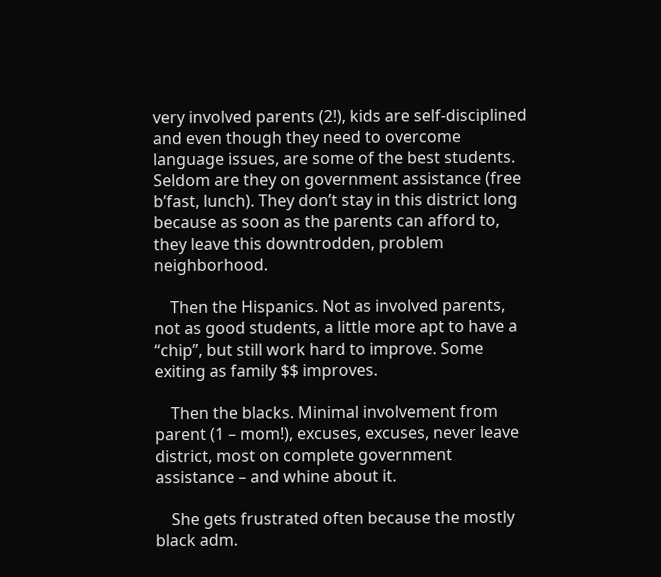very involved parents (2!), kids are self-disciplined and even though they need to overcome language issues, are some of the best students. Seldom are they on government assistance (free b’fast, lunch). They don’t stay in this district long because as soon as the parents can afford to, they leave this downtrodden, problem neighborhood.

    Then the Hispanics. Not as involved parents, not as good students, a little more apt to have a “chip”, but still work hard to improve. Some exiting as family $$ improves.

    Then the blacks. Minimal involvement from parent (1 – mom!), excuses, excuses, never leave district, most on complete government assistance – and whine about it.

    She gets frustrated often because the mostly black adm.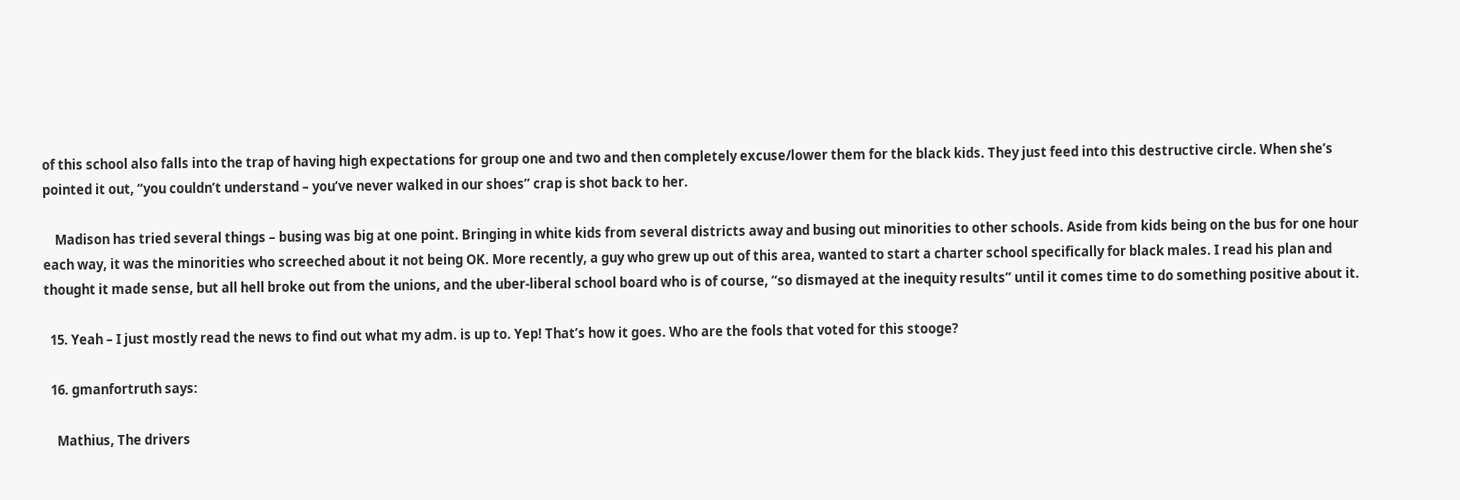of this school also falls into the trap of having high expectations for group one and two and then completely excuse/lower them for the black kids. They just feed into this destructive circle. When she’s pointed it out, “you couldn’t understand – you’ve never walked in our shoes” crap is shot back to her.

    Madison has tried several things – busing was big at one point. Bringing in white kids from several districts away and busing out minorities to other schools. Aside from kids being on the bus for one hour each way, it was the minorities who screeched about it not being OK. More recently, a guy who grew up out of this area, wanted to start a charter school specifically for black males. I read his plan and thought it made sense, but all hell broke out from the unions, and the uber-liberal school board who is of course, “so dismayed at the inequity results” until it comes time to do something positive about it.

  15. Yeah – I just mostly read the news to find out what my adm. is up to. Yep! That’s how it goes. Who are the fools that voted for this stooge?

  16. gmanfortruth says:

    Mathius, The drivers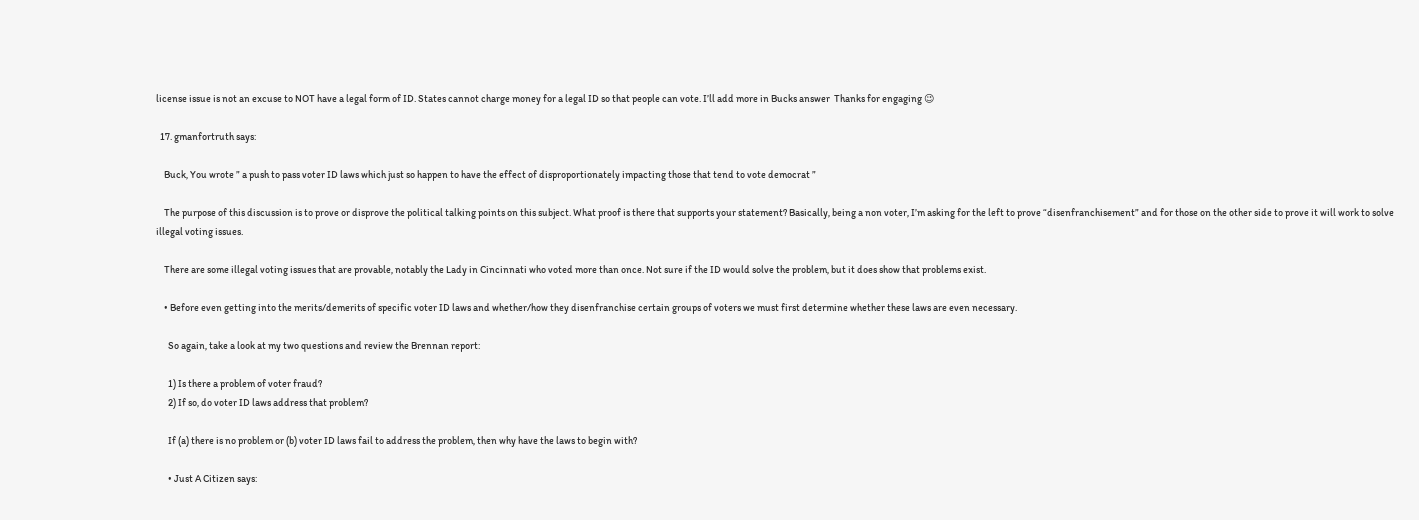license issue is not an excuse to NOT have a legal form of ID. States cannot charge money for a legal ID so that people can vote. I’ll add more in Bucks answer  Thanks for engaging 😉

  17. gmanfortruth says:

    Buck, You wrote ” a push to pass voter ID laws which just so happen to have the effect of disproportionately impacting those that tend to vote democrat ”

    The purpose of this discussion is to prove or disprove the political talking points on this subject. What proof is there that supports your statement? Basically, being a non voter, I’m asking for the left to prove “disenfranchisement” and for those on the other side to prove it will work to solve illegal voting issues.

    There are some illegal voting issues that are provable, notably the Lady in Cincinnati who voted more than once. Not sure if the ID would solve the problem, but it does show that problems exist.

    • Before even getting into the merits/demerits of specific voter ID laws and whether/how they disenfranchise certain groups of voters we must first determine whether these laws are even necessary.

      So again, take a look at my two questions and review the Brennan report:

      1) Is there a problem of voter fraud?
      2) If so, do voter ID laws address that problem?

      If (a) there is no problem or (b) voter ID laws fail to address the problem, then why have the laws to begin with?

      • Just A Citizen says: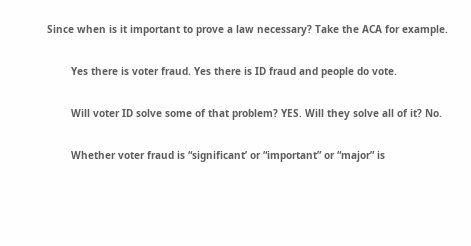Since when is it important to prove a law necessary? Take the ACA for example.

        Yes there is voter fraud. Yes there is ID fraud and people do vote.

        Will voter ID solve some of that problem? YES. Will they solve all of it? No.

        Whether voter fraud is “significant’ or “important” or “major” is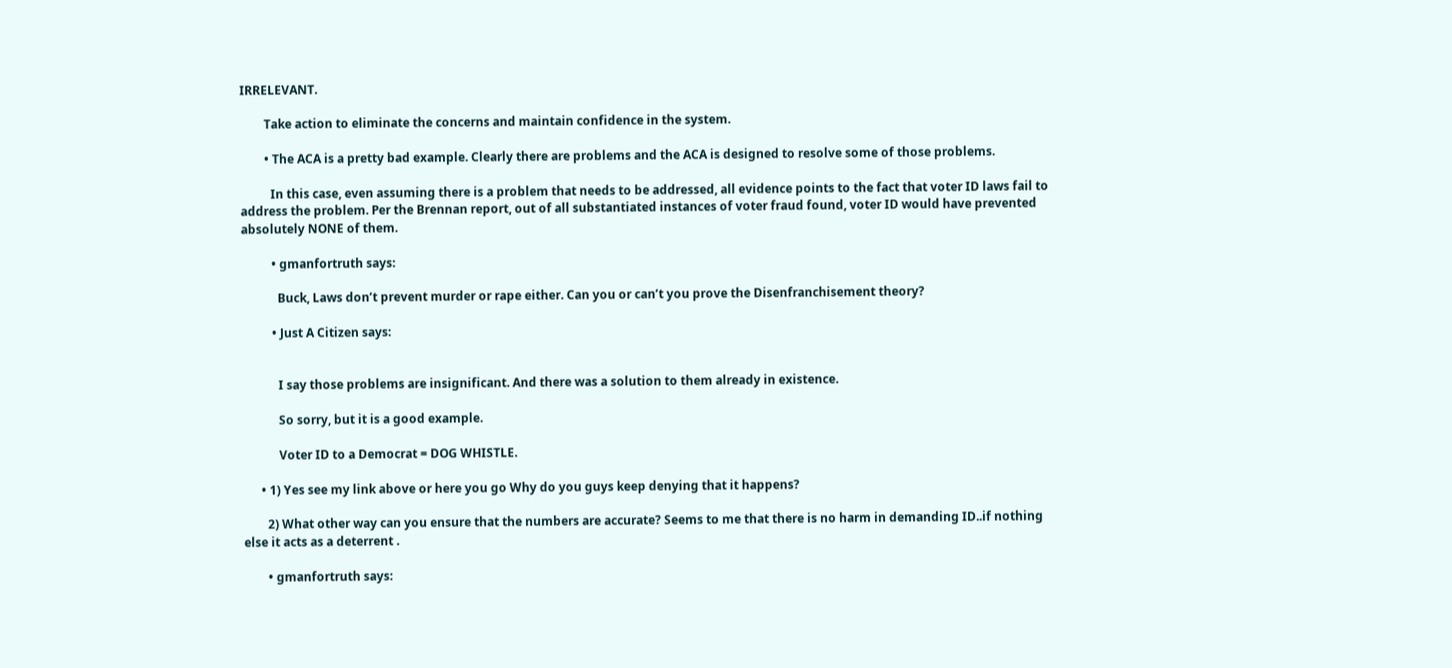IRRELEVANT.

        Take action to eliminate the concerns and maintain confidence in the system.

        • The ACA is a pretty bad example. Clearly there are problems and the ACA is designed to resolve some of those problems.

          In this case, even assuming there is a problem that needs to be addressed, all evidence points to the fact that voter ID laws fail to address the problem. Per the Brennan report, out of all substantiated instances of voter fraud found, voter ID would have prevented absolutely NONE of them.

          • gmanfortruth says:

            Buck, Laws don’t prevent murder or rape either. Can you or can’t you prove the Disenfranchisement theory?

          • Just A Citizen says:


            I say those problems are insignificant. And there was a solution to them already in existence.

            So sorry, but it is a good example.

            Voter ID to a Democrat = DOG WHISTLE.

      • 1) Yes see my link above or here you go Why do you guys keep denying that it happens?

        2) What other way can you ensure that the numbers are accurate? Seems to me that there is no harm in demanding ID..if nothing else it acts as a deterrent .

        • gmanfortruth says: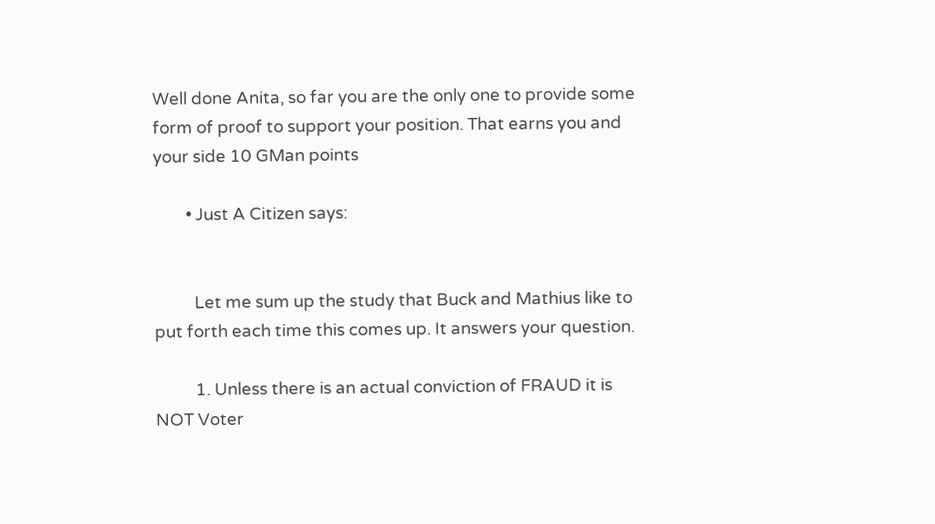Well done Anita, so far you are the only one to provide some form of proof to support your position. That earns you and your side 10 GMan points

        • Just A Citizen says:


          Let me sum up the study that Buck and Mathius like to put forth each time this comes up. It answers your question.

          1. Unless there is an actual conviction of FRAUD it is NOT Voter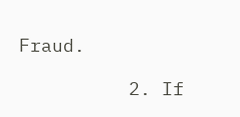Fraud.

          2. If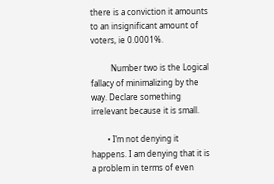there is a conviction it amounts to an insignificant amount of voters, ie 0.0001%.

          Number two is the Logical fallacy of minimalizing by the way. Declare something irrelevant because it is small.

        • I’m not denying it happens. I am denying that it is a problem in terms of even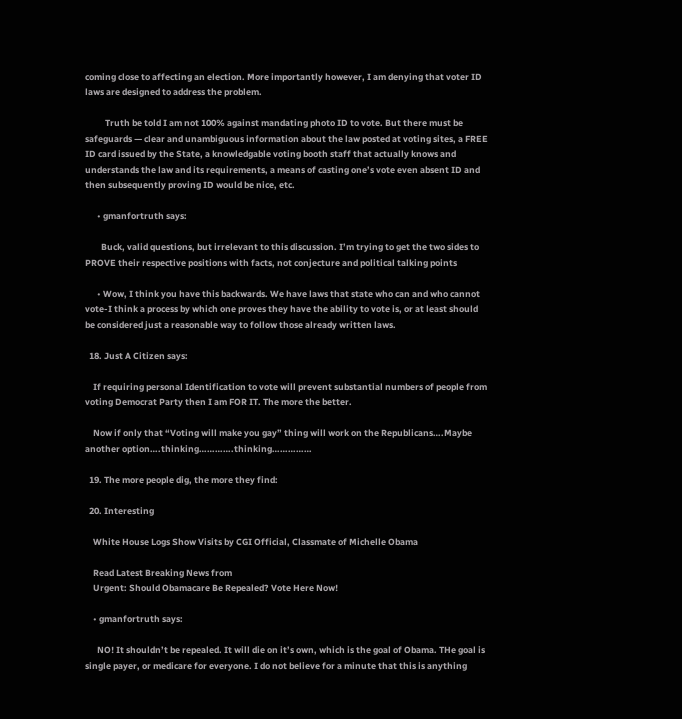coming close to affecting an election. More importantly however, I am denying that voter ID laws are designed to address the problem.

          Truth be told I am not 100% against mandating photo ID to vote. But there must be safeguards — clear and unambiguous information about the law posted at voting sites, a FREE ID card issued by the State, a knowledgable voting booth staff that actually knows and understands the law and its requirements, a means of casting one’s vote even absent ID and then subsequently proving ID would be nice, etc.

      • gmanfortruth says:

        Buck, valid questions, but irrelevant to this discussion. I’m trying to get the two sides to PROVE their respective positions with facts, not conjecture and political talking points

      • Wow, I think you have this backwards. We have laws that state who can and who cannot vote-I think a process by which one proves they have the ability to vote is, or at least should be considered just a reasonable way to follow those already written laws.

  18. Just A Citizen says:

    If requiring personal Identification to vote will prevent substantial numbers of people from voting Democrat Party then I am FOR IT. The more the better.

    Now if only that “Voting will make you gay” thing will work on the Republicans….Maybe another option….thinking………….thinking……………

  19. The more people dig, the more they find:

  20. Interesting

    White House Logs Show Visits by CGI Official, Classmate of Michelle Obama

    Read Latest Breaking News from
    Urgent: Should Obamacare Be Repealed? Vote Here Now!

    • gmanfortruth says:

      NO! It shouldn’t be repealed. It will die on it’s own, which is the goal of Obama. THe goal is single payer, or medicare for everyone. I do not believe for a minute that this is anything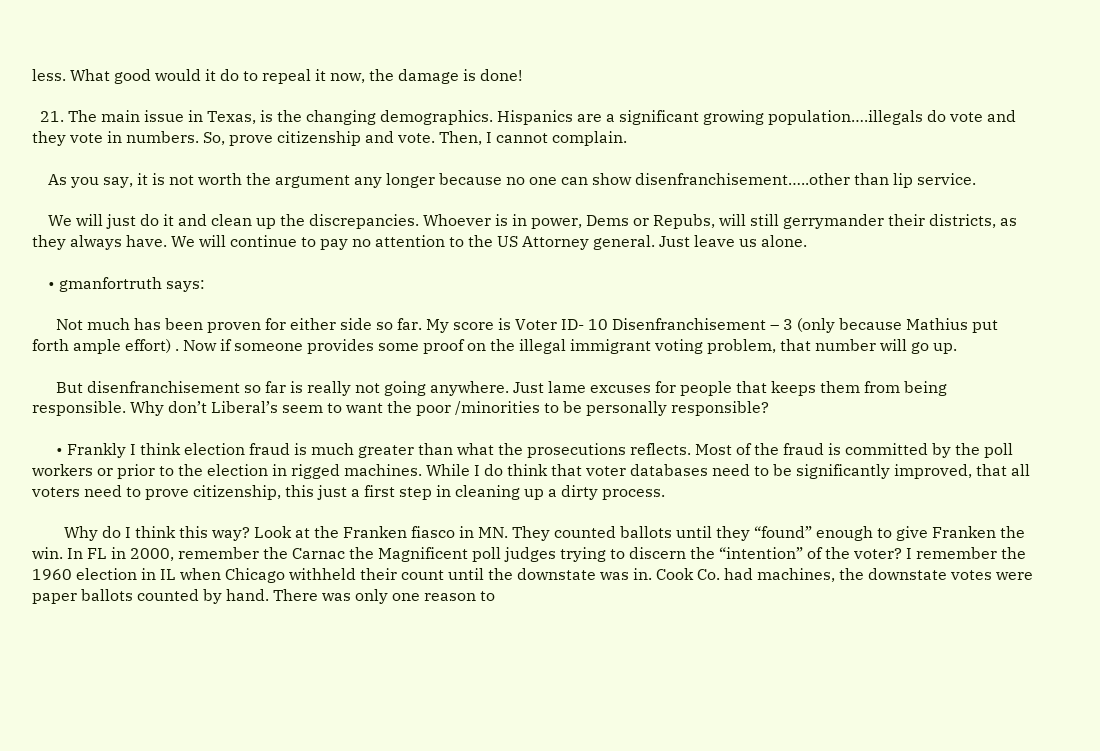less. What good would it do to repeal it now, the damage is done!

  21. The main issue in Texas, is the changing demographics. Hispanics are a significant growing population….illegals do vote and they vote in numbers. So, prove citizenship and vote. Then, I cannot complain.

    As you say, it is not worth the argument any longer because no one can show disenfranchisement…..other than lip service.

    We will just do it and clean up the discrepancies. Whoever is in power, Dems or Repubs, will still gerrymander their districts, as they always have. We will continue to pay no attention to the US Attorney general. Just leave us alone.

    • gmanfortruth says:

      Not much has been proven for either side so far. My score is Voter ID- 10 Disenfranchisement – 3 (only because Mathius put forth ample effort) . Now if someone provides some proof on the illegal immigrant voting problem, that number will go up.

      But disenfranchisement so far is really not going anywhere. Just lame excuses for people that keeps them from being responsible. Why don’t Liberal’s seem to want the poor /minorities to be personally responsible?

      • Frankly I think election fraud is much greater than what the prosecutions reflects. Most of the fraud is committed by the poll workers or prior to the election in rigged machines. While I do think that voter databases need to be significantly improved, that all voters need to prove citizenship, this just a first step in cleaning up a dirty process.

        Why do I think this way? Look at the Franken fiasco in MN. They counted ballots until they “found” enough to give Franken the win. In FL in 2000, remember the Carnac the Magnificent poll judges trying to discern the “intention” of the voter? I remember the 1960 election in IL when Chicago withheld their count until the downstate was in. Cook Co. had machines, the downstate votes were paper ballots counted by hand. There was only one reason to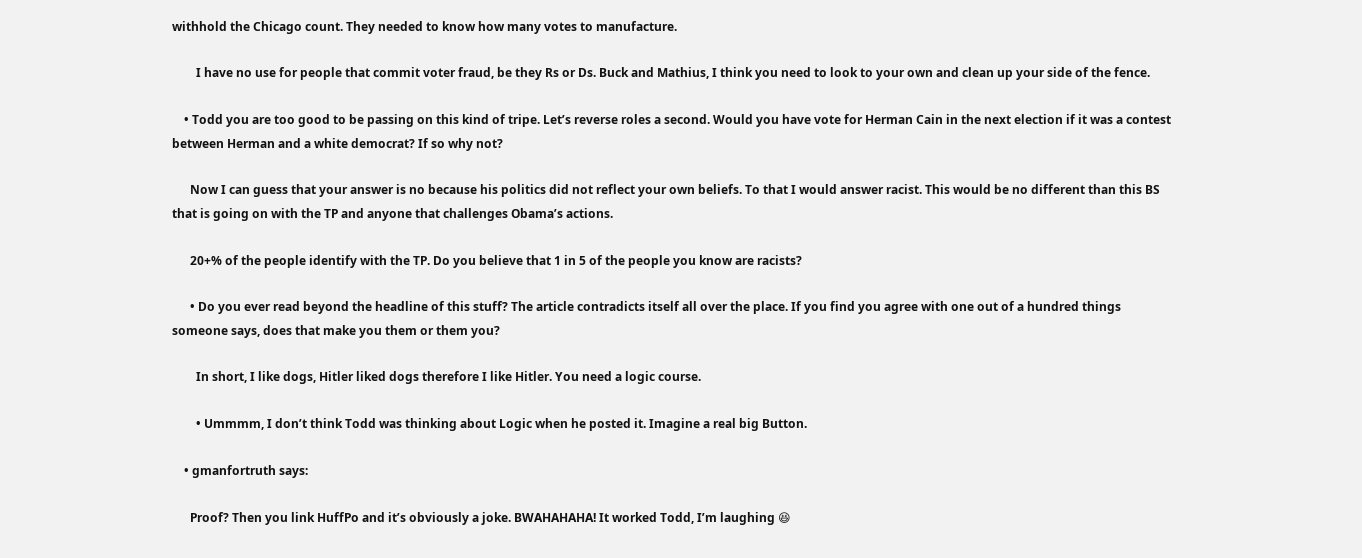withhold the Chicago count. They needed to know how many votes to manufacture.

        I have no use for people that commit voter fraud, be they Rs or Ds. Buck and Mathius, I think you need to look to your own and clean up your side of the fence.

    • Todd you are too good to be passing on this kind of tripe. Let’s reverse roles a second. Would you have vote for Herman Cain in the next election if it was a contest between Herman and a white democrat? If so why not?

      Now I can guess that your answer is no because his politics did not reflect your own beliefs. To that I would answer racist. This would be no different than this BS that is going on with the TP and anyone that challenges Obama’s actions.

      20+% of the people identify with the TP. Do you believe that 1 in 5 of the people you know are racists?

      • Do you ever read beyond the headline of this stuff? The article contradicts itself all over the place. If you find you agree with one out of a hundred things someone says, does that make you them or them you?

        In short, I like dogs, Hitler liked dogs therefore I like Hitler. You need a logic course.

        • Ummmm, I don’t think Todd was thinking about Logic when he posted it. Imagine a real big Button.

    • gmanfortruth says:

      Proof? Then you link HuffPo and it’s obviously a joke. BWAHAHAHA! It worked Todd, I’m laughing 😆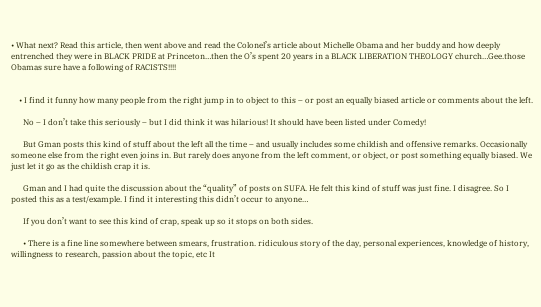• What next? Read this article, then went above and read the Colonel’s article about Michelle Obama and her buddy and how deeply entrenched they were in BLACK PRIDE at Princeton…then the O’s spent 20 years in a BLACK LIBERATION THEOLOGY church…Gee.those Obamas sure have a following of RACISTS!!!!


    • I find it funny how many people from the right jump in to object to this – or post an equally biased article or comments about the left.

      No – I don’t take this seriously – but I did think it was hilarious! It should have been listed under Comedy!

      But Gman posts this kind of stuff about the left all the time – and usually includes some childish and offensive remarks. Occasionally someone else from the right even joins in. But rarely does anyone from the left comment, or object, or post something equally biased. We just let it go as the childish crap it is.

      Gman and I had quite the discussion about the “quality” of posts on SUFA. He felt this kind of stuff was just fine. I disagree. So I posted this as a test/example. I find it interesting this didn’t occur to anyone…

      If you don’t want to see this kind of crap, speak up so it stops on both sides.

      • There is a fine line somewhere between smears, frustration. ridiculous story of the day, personal experiences, knowledge of history, willingness to research, passion about the topic, etc It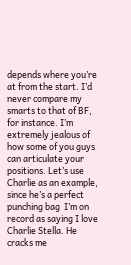depends where you’re at from the start. I’d never compare my smarts to that of BF, for instance. I’m extremely jealous of how some of you guys can articulate your positions. Let’s use Charlie as an example, since he’s a perfect punching bag  I’m on record as saying I love Charlie Stella. He cracks me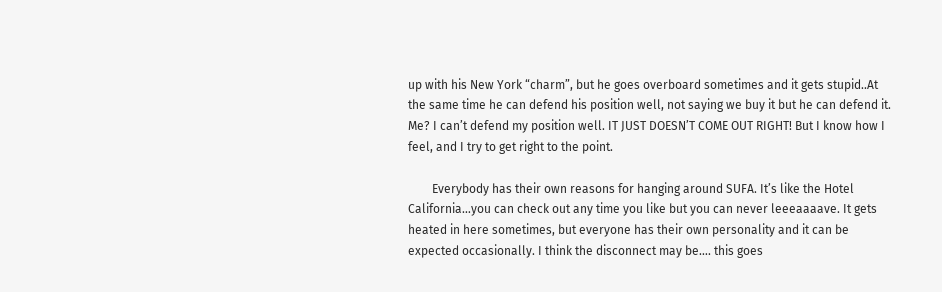up with his New York “charm”, but he goes overboard sometimes and it gets stupid..At the same time he can defend his position well, not saying we buy it but he can defend it. Me? I can’t defend my position well. IT JUST DOESN’T COME OUT RIGHT! But I know how I feel, and I try to get right to the point.

        Everybody has their own reasons for hanging around SUFA. It’s like the Hotel California…you can check out any time you like but you can never leeeaaaave. It gets heated in here sometimes, but everyone has their own personality and it can be expected occasionally. I think the disconnect may be…. this goes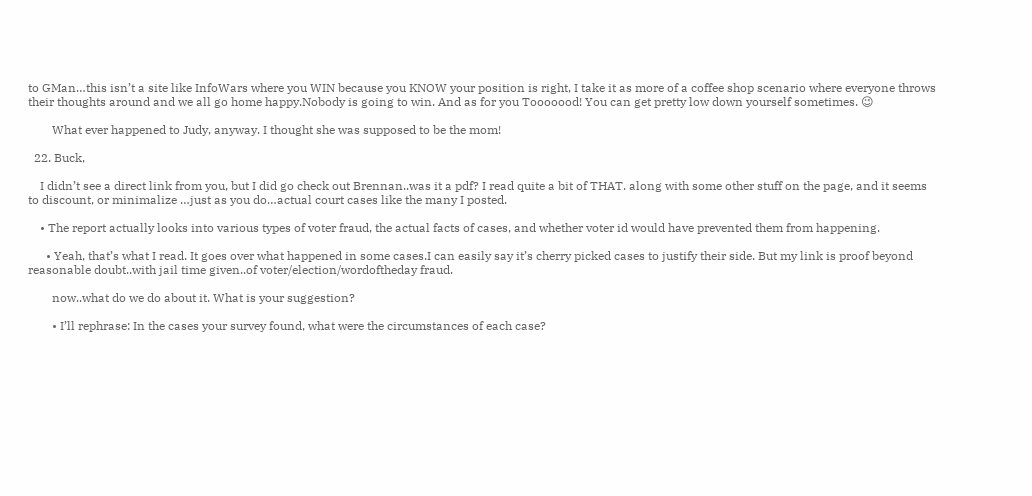to GMan…this isn’t a site like InfoWars where you WIN because you KNOW your position is right, I take it as more of a coffee shop scenario where everyone throws their thoughts around and we all go home happy.Nobody is going to win. And as for you Tooooood! You can get pretty low down yourself sometimes. 😉

        What ever happened to Judy, anyway. I thought she was supposed to be the mom!

  22. Buck,

    I didn’t see a direct link from you, but I did go check out Brennan..was it a pdf? I read quite a bit of THAT. along with some other stuff on the page, and it seems to discount, or minimalize …just as you do…actual court cases like the many I posted.

    • The report actually looks into various types of voter fraud, the actual facts of cases, and whether voter id would have prevented them from happening.

      • Yeah, that’s what I read. It goes over what happened in some cases.I can easily say it’s cherry picked cases to justify their side. But my link is proof beyond reasonable doubt..with jail time given..of voter/election/wordoftheday fraud.

        now..what do we do about it. What is your suggestion?

        • I’ll rephrase: In the cases your survey found, what were the circumstances of each case?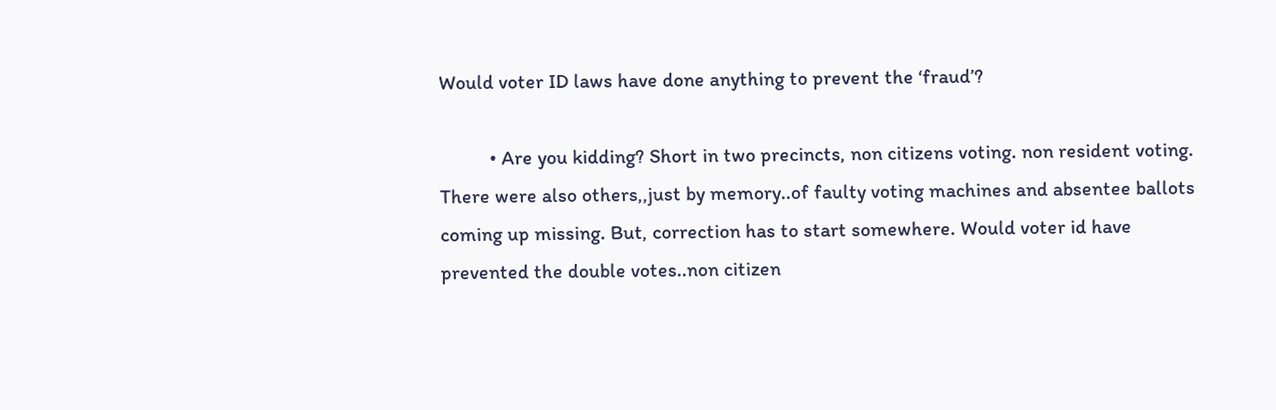Would voter ID laws have done anything to prevent the ‘fraud’?

          • Are you kidding? Short in two precincts, non citizens voting. non resident voting. There were also others,,just by memory..of faulty voting machines and absentee ballots coming up missing. But, correction has to start somewhere. Would voter id have prevented the double votes..non citizen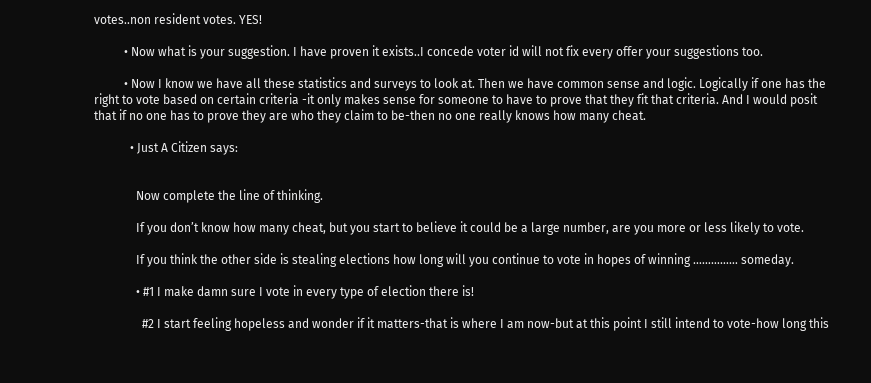votes..non resident votes. YES!

          • Now what is your suggestion. I have proven it exists..I concede voter id will not fix every offer your suggestions too.

          • Now I know we have all these statistics and surveys to look at. Then we have common sense and logic. Logically if one has the right to vote based on certain criteria -it only makes sense for someone to have to prove that they fit that criteria. And I would posit that if no one has to prove they are who they claim to be-then no one really knows how many cheat.

            • Just A Citizen says:


              Now complete the line of thinking.

              If you don’t know how many cheat, but you start to believe it could be a large number, are you more or less likely to vote.

              If you think the other side is stealing elections how long will you continue to vote in hopes of winning …………… someday.

              • #1 I make damn sure I vote in every type of election there is!

                #2 I start feeling hopeless and wonder if it matters-that is where I am now-but at this point I still intend to vote-how long this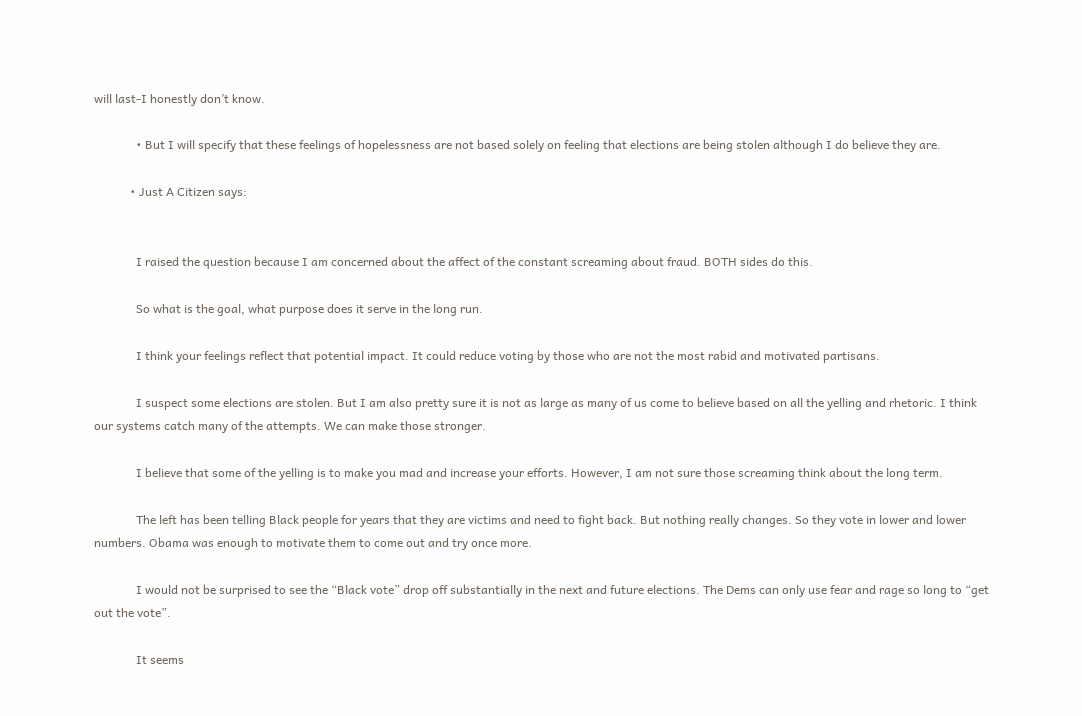will last-I honestly don’t know.

              • But I will specify that these feelings of hopelessness are not based solely on feeling that elections are being stolen although I do believe they are.

            • Just A Citizen says:


              I raised the question because I am concerned about the affect of the constant screaming about fraud. BOTH sides do this.

              So what is the goal, what purpose does it serve in the long run.

              I think your feelings reflect that potential impact. It could reduce voting by those who are not the most rabid and motivated partisans.

              I suspect some elections are stolen. But I am also pretty sure it is not as large as many of us come to believe based on all the yelling and rhetoric. I think our systems catch many of the attempts. We can make those stronger.

              I believe that some of the yelling is to make you mad and increase your efforts. However, I am not sure those screaming think about the long term.

              The left has been telling Black people for years that they are victims and need to fight back. But nothing really changes. So they vote in lower and lower numbers. Obama was enough to motivate them to come out and try once more.

              I would not be surprised to see the “Black vote” drop off substantially in the next and future elections. The Dems can only use fear and rage so long to “get out the vote”.

              It seems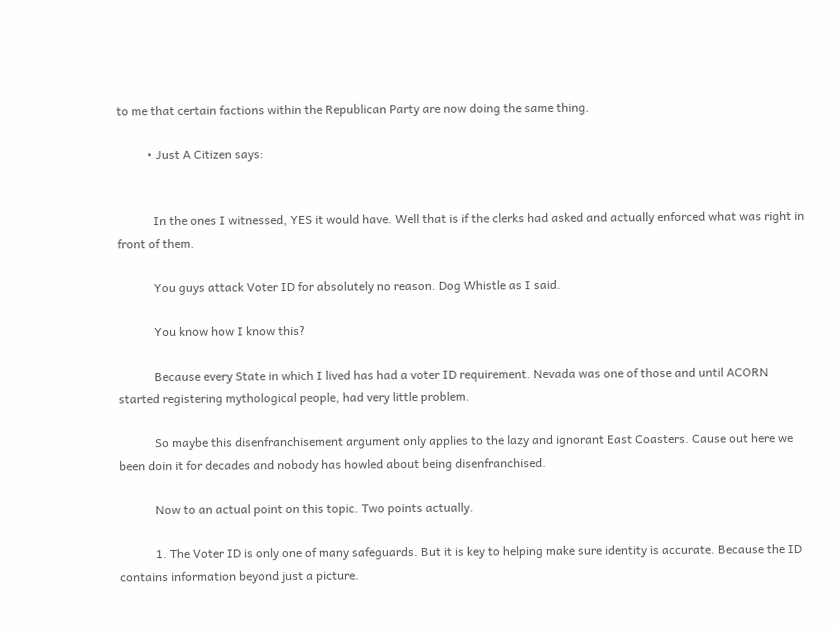to me that certain factions within the Republican Party are now doing the same thing.

          • Just A Citizen says:


            In the ones I witnessed, YES it would have. Well that is if the clerks had asked and actually enforced what was right in front of them.

            You guys attack Voter ID for absolutely no reason. Dog Whistle as I said.

            You know how I know this?

            Because every State in which I lived has had a voter ID requirement. Nevada was one of those and until ACORN started registering mythological people, had very little problem.

            So maybe this disenfranchisement argument only applies to the lazy and ignorant East Coasters. Cause out here we been doin it for decades and nobody has howled about being disenfranchised.

            Now to an actual point on this topic. Two points actually.

            1. The Voter ID is only one of many safeguards. But it is key to helping make sure identity is accurate. Because the ID contains information beyond just a picture.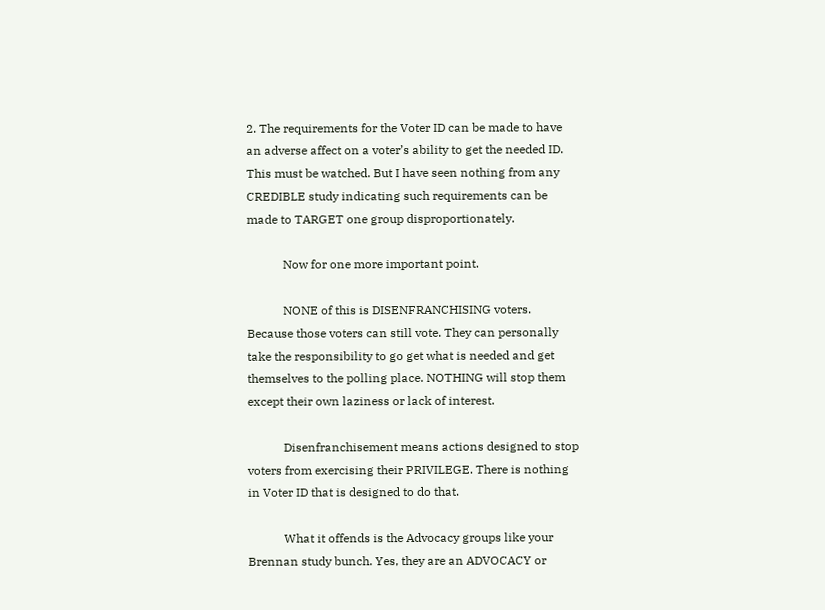2. The requirements for the Voter ID can be made to have an adverse affect on a voter’s ability to get the needed ID. This must be watched. But I have seen nothing from any CREDIBLE study indicating such requirements can be made to TARGET one group disproportionately.

            Now for one more important point.

            NONE of this is DISENFRANCHISING voters. Because those voters can still vote. They can personally take the responsibility to go get what is needed and get themselves to the polling place. NOTHING will stop them except their own laziness or lack of interest.

            Disenfranchisement means actions designed to stop voters from exercising their PRIVILEGE. There is nothing in Voter ID that is designed to do that.

            What it offends is the Advocacy groups like your Brennan study bunch. Yes, they are an ADVOCACY or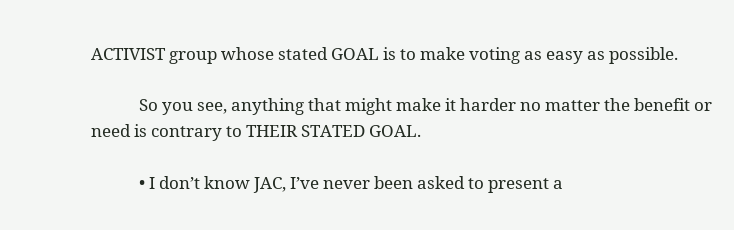ACTIVIST group whose stated GOAL is to make voting as easy as possible.

            So you see, anything that might make it harder no matter the benefit or need is contrary to THEIR STATED GOAL.

            • I don’t know JAC, I’ve never been asked to present a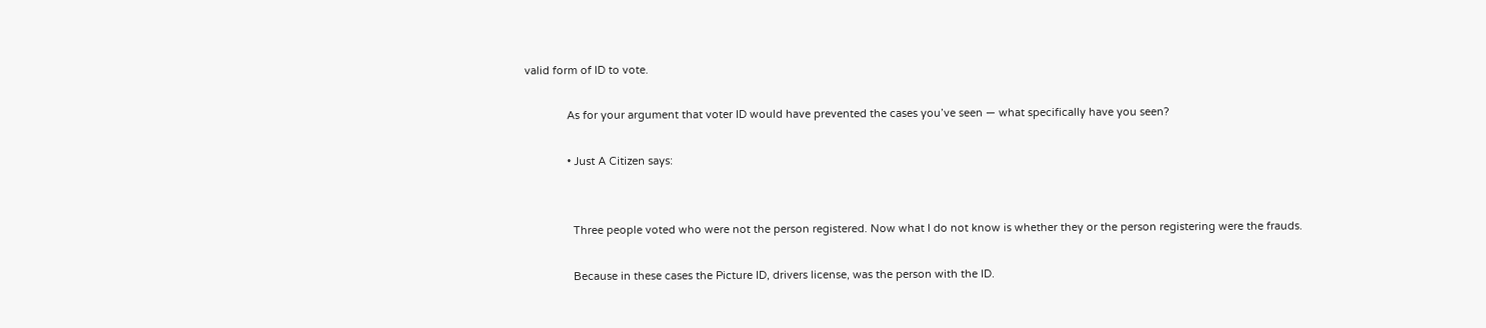valid form of ID to vote.

              As for your argument that voter ID would have prevented the cases you’ve seen — what specifically have you seen?

              • Just A Citizen says:


                Three people voted who were not the person registered. Now what I do not know is whether they or the person registering were the frauds.

                Because in these cases the Picture ID, drivers license, was the person with the ID.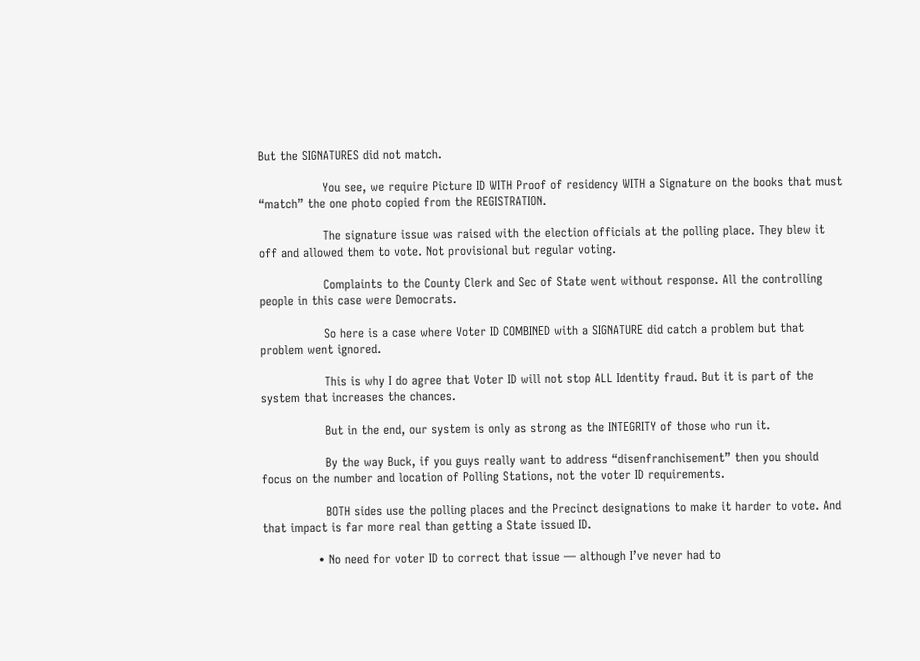But the SIGNATURES did not match.

                You see, we require Picture ID WITH Proof of residency WITH a Signature on the books that must “match” the one photo copied from the REGISTRATION.

                The signature issue was raised with the election officials at the polling place. They blew it off and allowed them to vote. Not provisional but regular voting.

                Complaints to the County Clerk and Sec of State went without response. All the controlling people in this case were Democrats.

                So here is a case where Voter ID COMBINED with a SIGNATURE did catch a problem but that problem went ignored.

                This is why I do agree that Voter ID will not stop ALL Identity fraud. But it is part of the system that increases the chances.

                But in the end, our system is only as strong as the INTEGRITY of those who run it.

                By the way Buck, if you guys really want to address “disenfranchisement” then you should focus on the number and location of Polling Stations, not the voter ID requirements.

                BOTH sides use the polling places and the Precinct designations to make it harder to vote. And that impact is far more real than getting a State issued ID.

              • No need for voter ID to correct that issue — although I’ve never had to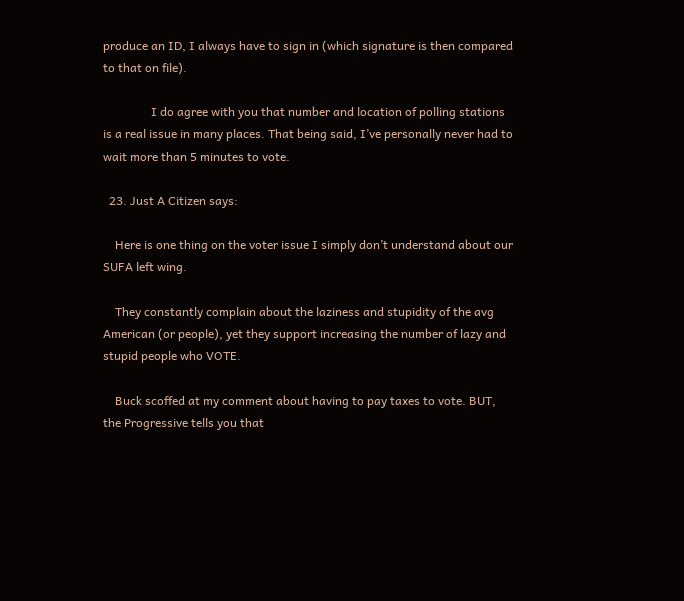produce an ID, I always have to sign in (which signature is then compared to that on file).

                I do agree with you that number and location of polling stations is a real issue in many places. That being said, I’ve personally never had to wait more than 5 minutes to vote.

  23. Just A Citizen says:

    Here is one thing on the voter issue I simply don’t understand about our SUFA left wing.

    They constantly complain about the laziness and stupidity of the avg American (or people), yet they support increasing the number of lazy and stupid people who VOTE.

    Buck scoffed at my comment about having to pay taxes to vote. BUT, the Progressive tells you that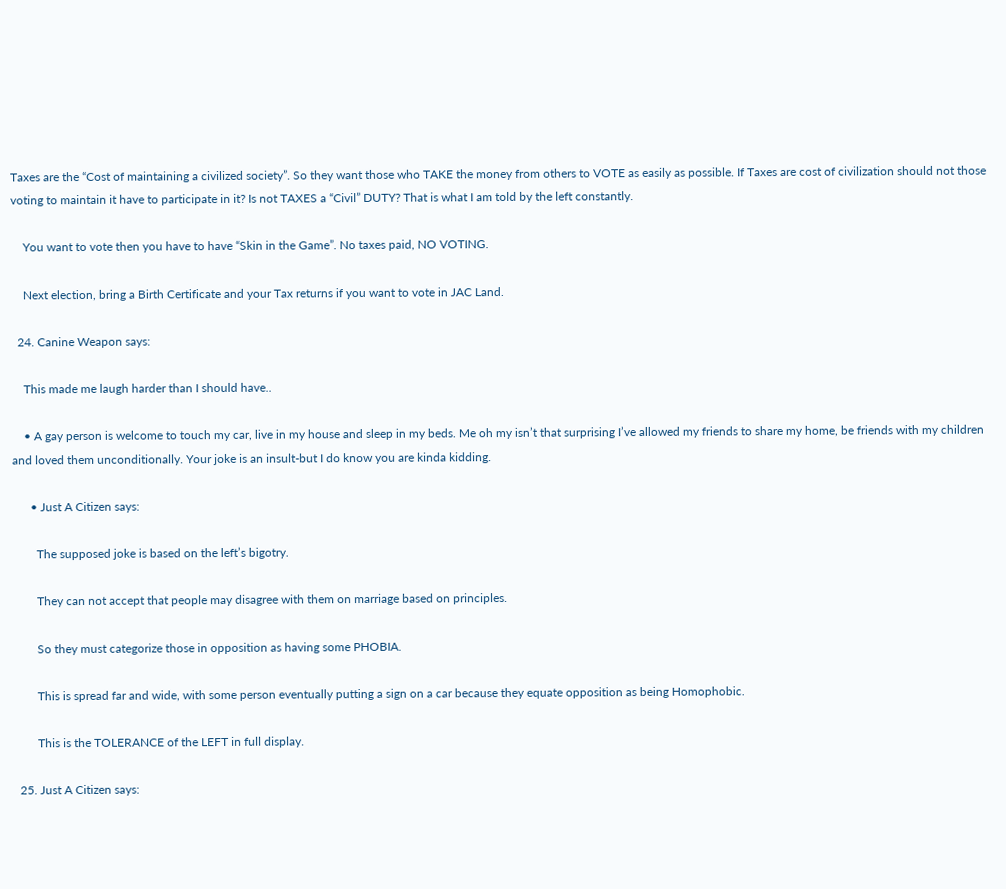Taxes are the “Cost of maintaining a civilized society”. So they want those who TAKE the money from others to VOTE as easily as possible. If Taxes are cost of civilization should not those voting to maintain it have to participate in it? Is not TAXES a “Civil” DUTY? That is what I am told by the left constantly.

    You want to vote then you have to have “Skin in the Game”. No taxes paid, NO VOTING.

    Next election, bring a Birth Certificate and your Tax returns if you want to vote in JAC Land.

  24. Canine Weapon says:

    This made me laugh harder than I should have..

    • A gay person is welcome to touch my car, live in my house and sleep in my beds. Me oh my isn’t that surprising I’ve allowed my friends to share my home, be friends with my children and loved them unconditionally. Your joke is an insult-but I do know you are kinda kidding.

      • Just A Citizen says:

        The supposed joke is based on the left’s bigotry.

        They can not accept that people may disagree with them on marriage based on principles.

        So they must categorize those in opposition as having some PHOBIA.

        This is spread far and wide, with some person eventually putting a sign on a car because they equate opposition as being Homophobic.

        This is the TOLERANCE of the LEFT in full display.

  25. Just A Citizen says: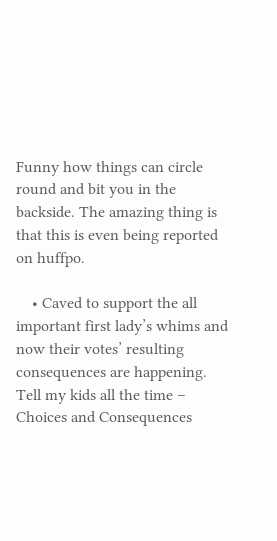Funny how things can circle round and bit you in the backside. The amazing thing is that this is even being reported on huffpo.

    • Caved to support the all important first lady’s whims and now their votes’ resulting consequences are happening. Tell my kids all the time – Choices and Consequences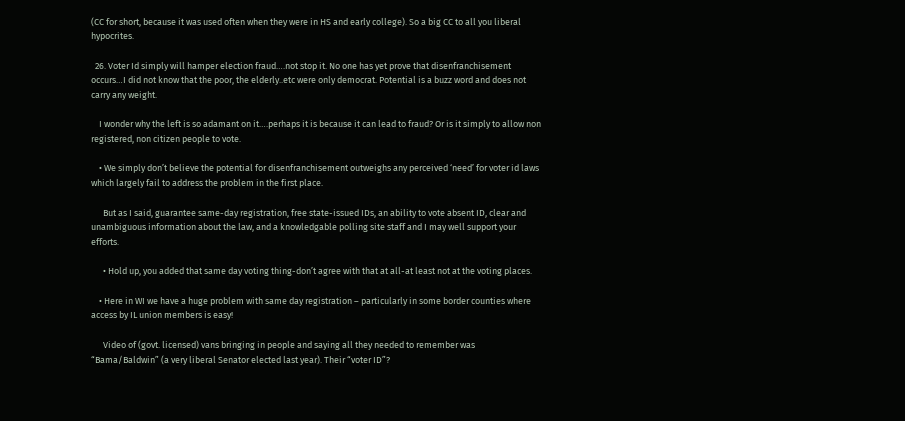(CC for short, because it was used often when they were in HS and early college). So a big CC to all you liberal hypocrites.

  26. Voter Id simply will hamper election fraud….not stop it. No one has yet prove that disenfranchisement occurs…I did not know that the poor, the elderly..etc were only democrat. Potential is a buzz word and does not carry any weight.

    I wonder why the left is so adamant on it….perhaps it is because it can lead to fraud? Or is it simply to allow non registered, non citizen people to vote.

    • We simply don’t believe the potential for disenfranchisement outweighs any perceived ‘need’ for voter id laws which largely fail to address the problem in the first place.

      But as I said, guarantee same-day registration, free state-issued IDs, an ability to vote absent ID, clear and unambiguous information about the law, and a knowledgable polling site staff and I may well support your efforts.

      • Hold up, you added that same day voting thing-don’t agree with that at all-at least not at the voting places.

    • Here in WI we have a huge problem with same day registration – particularly in some border counties where access by IL union members is easy!

      Video of (govt. licensed) vans bringing in people and saying all they needed to remember was “Bama/Baldwin” (a very liberal Senator elected last year). Their “voter ID”?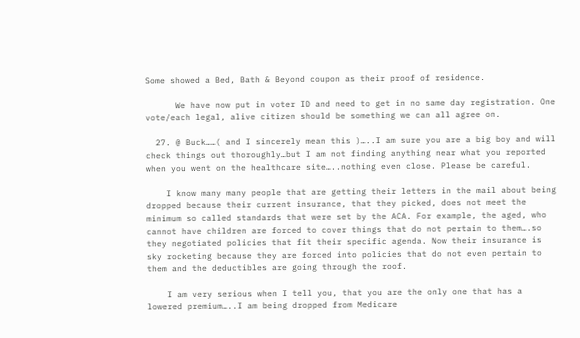Some showed a Bed, Bath & Beyond coupon as their proof of residence.

      We have now put in voter ID and need to get in no same day registration. One vote/each legal, alive citizen should be something we can all agree on.

  27. @ Buck……( and I sincerely mean this )…..I am sure you are a big boy and will check things out thoroughly…but I am not finding anything near what you reported when you went on the healthcare site…..nothing even close. Please be careful.

    I know many many people that are getting their letters in the mail about being dropped because their current insurance, that they picked, does not meet the minimum so called standards that were set by the ACA. For example, the aged, who cannot have children are forced to cover things that do not pertain to them….so they negotiated policies that fit their specific agenda. Now their insurance is sky rocketing because they are forced into policies that do not even pertain to them and the deductibles are going through the roof.

    I am very serious when I tell you, that you are the only one that has a lowered premium…..I am being dropped from Medicare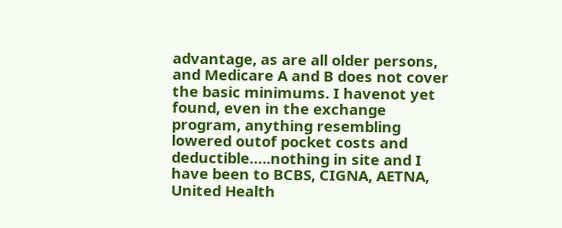advantage, as are all older persons, and Medicare A and B does not cover the basic minimums. I havenot yet found, even in the exchange program, anything resembling lowered outof pocket costs and deductible…..nothing in site and I have been to BCBS, CIGNA, AETNA, United Health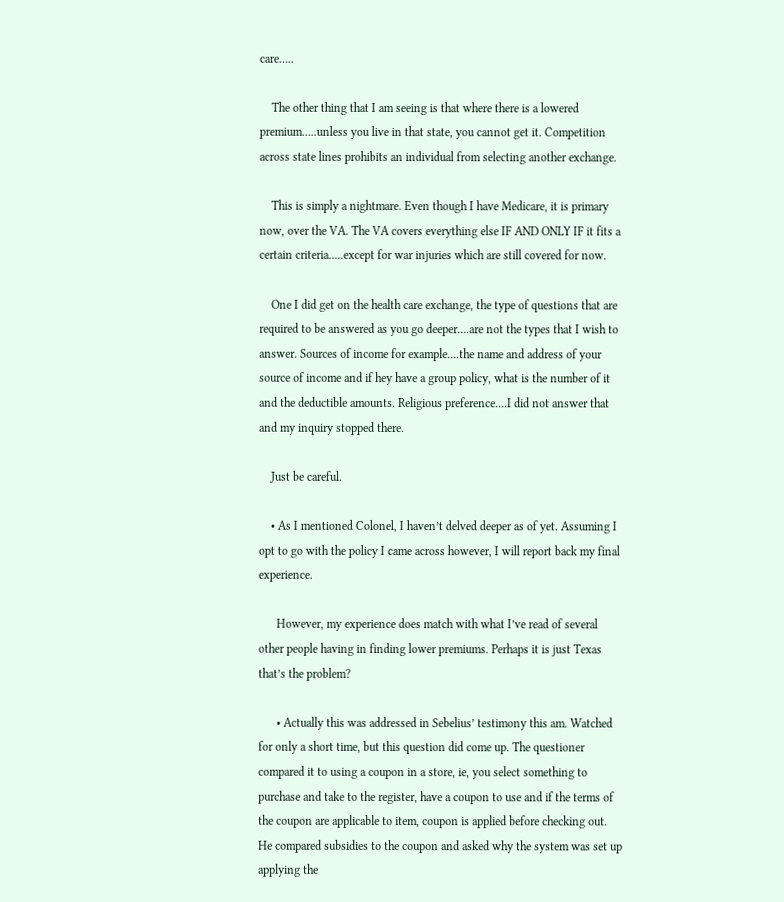care…..

    The other thing that I am seeing is that where there is a lowered premium…..unless you live in that state, you cannot get it. Competition across state lines prohibits an individual from selecting another exchange.

    This is simply a nightmare. Even though I have Medicare, it is primary now, over the VA. The VA covers everything else IF AND ONLY IF it fits a certain criteria…..except for war injuries which are still covered for now.

    One I did get on the health care exchange, the type of questions that are required to be answered as you go deeper….are not the types that I wish to answer. Sources of income for example….the name and address of your source of income and if hey have a group policy, what is the number of it and the deductible amounts. Religious preference….I did not answer that and my inquiry stopped there.

    Just be careful.

    • As I mentioned Colonel, I haven’t delved deeper as of yet. Assuming I opt to go with the policy I came across however, I will report back my final experience.

      However, my experience does match with what I’ve read of several other people having in finding lower premiums. Perhaps it is just Texas that’s the problem?

      • Actually this was addressed in Sebelius’ testimony this am. Watched for only a short time, but this question did come up. The questioner compared it to using a coupon in a store, ie, you select something to purchase and take to the register, have a coupon to use and if the terms of the coupon are applicable to item, coupon is applied before checking out. He compared subsidies to the coupon and asked why the system was set up applying the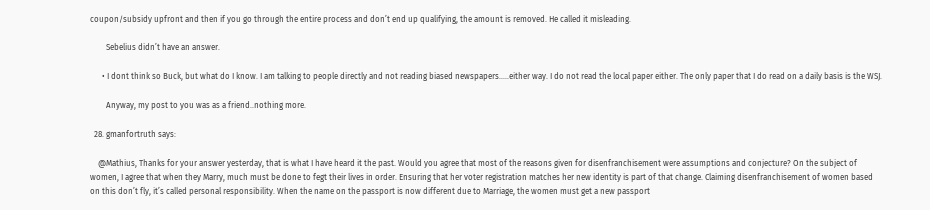coupon/subsidy upfront and then if you go through the entire process and don’t end up qualifying, the amount is removed. He called it misleading.

        Sebelius didn’t have an answer.

      • I dont think so Buck, but what do I know. I am talking to people directly and not reading biased newspapers…..either way. I do not read the local paper either. The only paper that I do read on a daily basis is the WSJ.

        Anyway, my post to you was as a friend..nothing more.

  28. gmanfortruth says:

    @Mathius, Thanks for your answer yesterday, that is what I have heard it the past. Would you agree that most of the reasons given for disenfranchisement were assumptions and conjecture? On the subject of women, I agree that when they Marry, much must be done to fegt their lives in order. Ensuring that her voter registration matches her new identity is part of that change. Claiming disenfranchisement of women based on this don’t fly, it’s called personal responsibility. When the name on the passport is now different due to Marriage, the women must get a new passport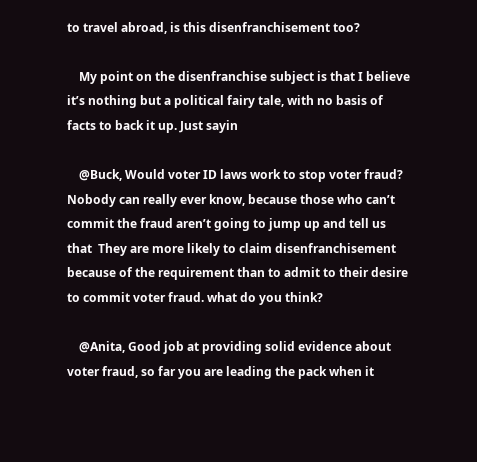to travel abroad, is this disenfranchisement too?

    My point on the disenfranchise subject is that I believe it’s nothing but a political fairy tale, with no basis of facts to back it up. Just sayin

    @Buck, Would voter ID laws work to stop voter fraud? Nobody can really ever know, because those who can’t commit the fraud aren’t going to jump up and tell us that  They are more likely to claim disenfranchisement because of the requirement than to admit to their desire to commit voter fraud. what do you think?

    @Anita, Good job at providing solid evidence about voter fraud, so far you are leading the pack when it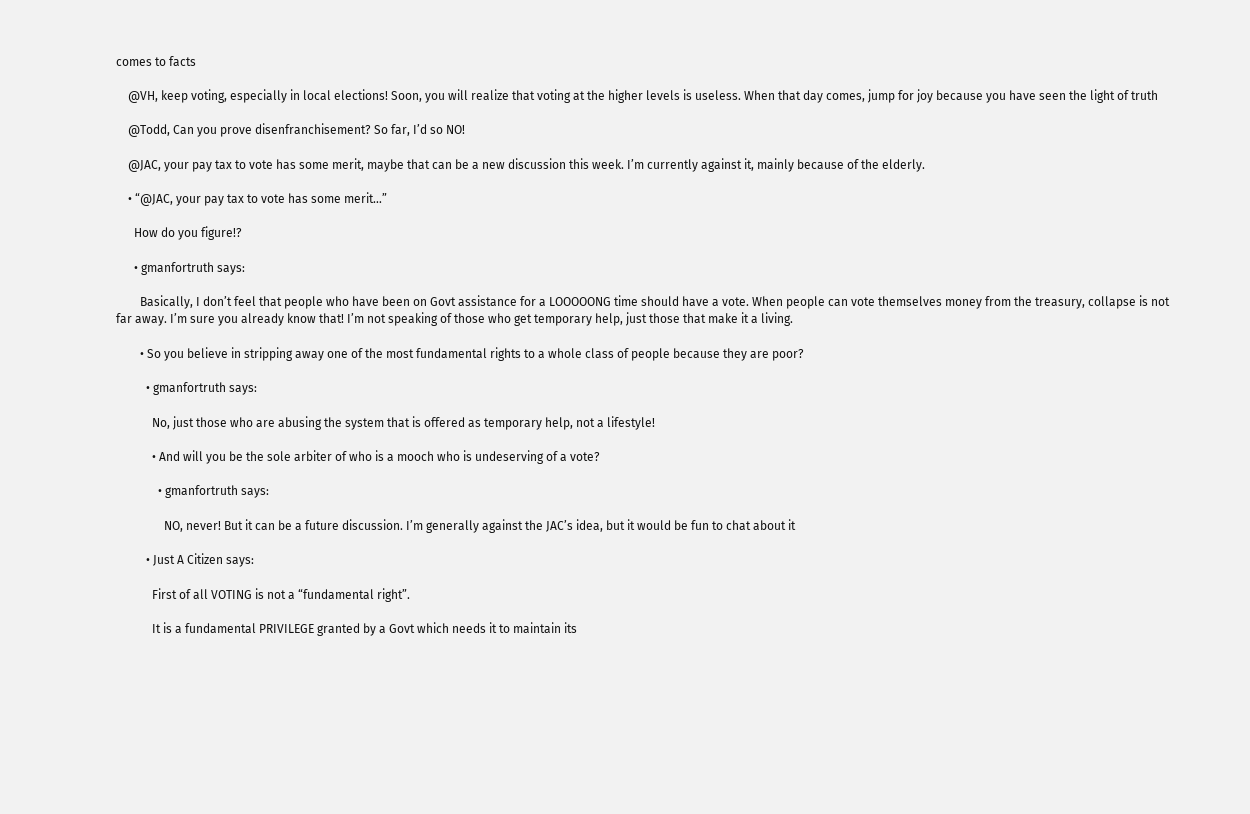comes to facts

    @VH, keep voting, especially in local elections! Soon, you will realize that voting at the higher levels is useless. When that day comes, jump for joy because you have seen the light of truth

    @Todd, Can you prove disenfranchisement? So far, I’d so NO!

    @JAC, your pay tax to vote has some merit, maybe that can be a new discussion this week. I’m currently against it, mainly because of the elderly.

    • “@JAC, your pay tax to vote has some merit…”

      How do you figure!?

      • gmanfortruth says:

        Basically, I don’t feel that people who have been on Govt assistance for a LOOOOONG time should have a vote. When people can vote themselves money from the treasury, collapse is not far away. I’m sure you already know that! I’m not speaking of those who get temporary help, just those that make it a living.

        • So you believe in stripping away one of the most fundamental rights to a whole class of people because they are poor?

          • gmanfortruth says:

            No, just those who are abusing the system that is offered as temporary help, not a lifestyle!

            • And will you be the sole arbiter of who is a mooch who is undeserving of a vote?

              • gmanfortruth says:

                NO, never! But it can be a future discussion. I’m generally against the JAC’s idea, but it would be fun to chat about it

          • Just A Citizen says:

            First of all VOTING is not a “fundamental right”.

            It is a fundamental PRIVILEGE granted by a Govt which needs it to maintain its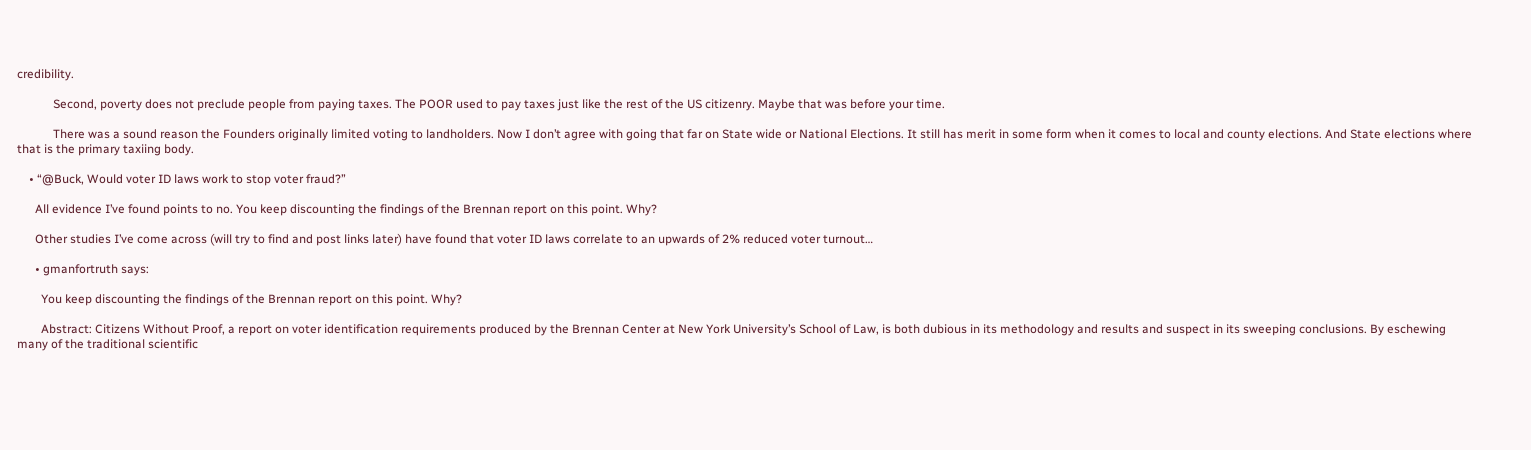credibility.

            Second, poverty does not preclude people from paying taxes. The POOR used to pay taxes just like the rest of the US citizenry. Maybe that was before your time.

            There was a sound reason the Founders originally limited voting to landholders. Now I don’t agree with going that far on State wide or National Elections. It still has merit in some form when it comes to local and county elections. And State elections where that is the primary taxiing body.

    • “@Buck, Would voter ID laws work to stop voter fraud?”

      All evidence I’ve found points to no. You keep discounting the findings of the Brennan report on this point. Why?

      Other studies I’ve come across (will try to find and post links later) have found that voter ID laws correlate to an upwards of 2% reduced voter turnout…

      • gmanfortruth says:

        You keep discounting the findings of the Brennan report on this point. Why?

        Abstract: Citizens Without Proof, a report on voter identification requirements produced by the Brennan Center at New York University’s School of Law, is both dubious in its methodology and results and suspect in its sweeping conclusions. By eschewing many of the traditional scientific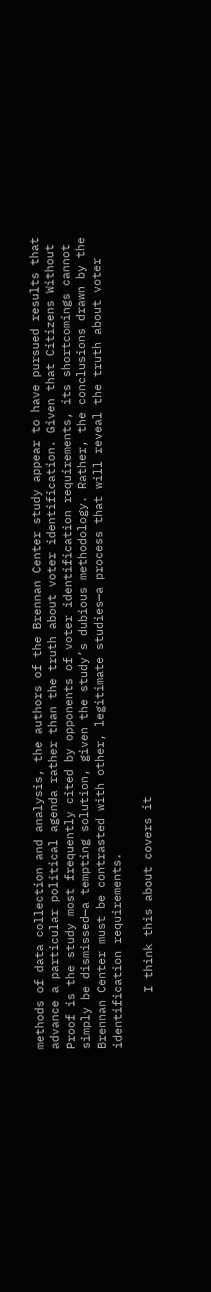methods of data collection and analysis, the authors of the Brennan Center study appear to have pursued results that advance a particular political agenda rather than the truth about voter identification. Given that Citizens Without Proof is the study most frequently cited by opponents of voter identification requirements, its shortcomings cannot simply be dismissed—a tempting solution, given the study’s dubious methodology. Rather, the conclusions drawn by the Brennan Center must be contrasted with other, legitimate studies—a process that will reveal the truth about voter identification requirements.

        I think this about covers it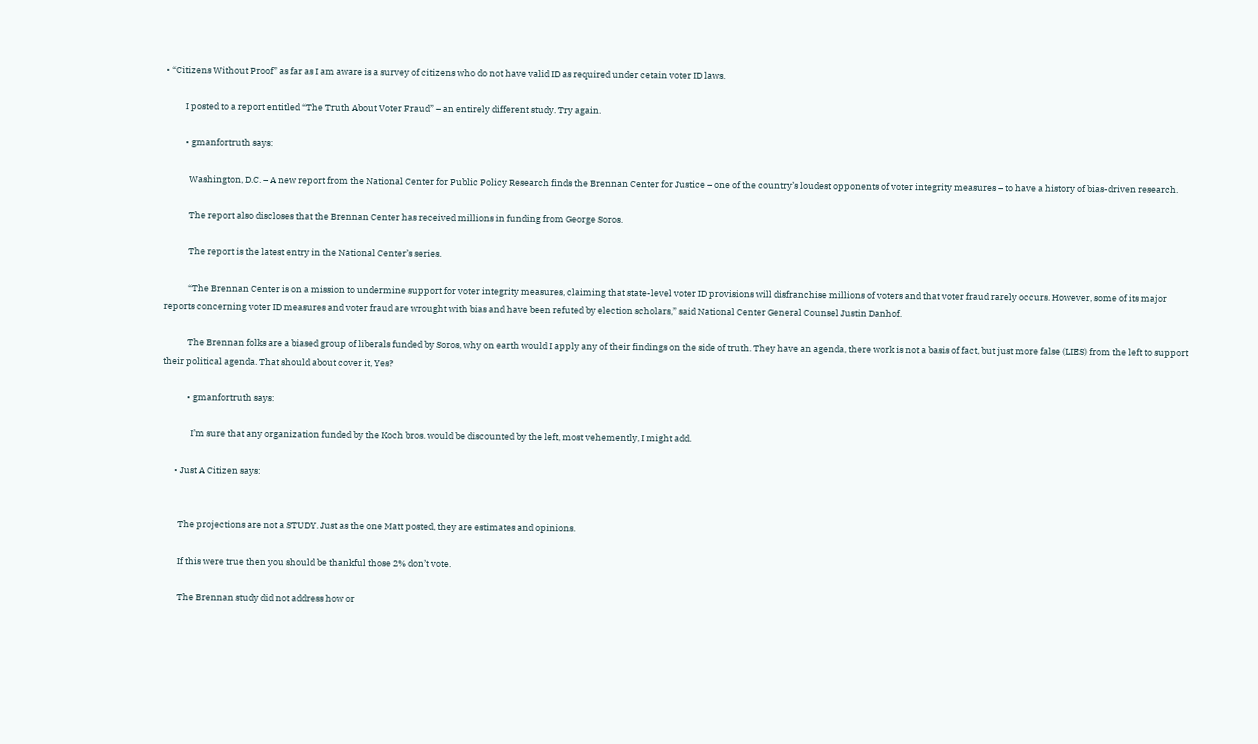• “Citizens Without Proof” as far as I am aware is a survey of citizens who do not have valid ID as required under cetain voter ID laws.

          I posted to a report entitled “The Truth About Voter Fraud” – an entirely different study. Try again.

          • gmanfortruth says:

            Washington, D.C. – A new report from the National Center for Public Policy Research finds the Brennan Center for Justice – one of the country’s loudest opponents of voter integrity measures – to have a history of bias-driven research.

            The report also discloses that the Brennan Center has received millions in funding from George Soros.

            The report is the latest entry in the National Center’s series.

            “The Brennan Center is on a mission to undermine support for voter integrity measures, claiming that state-level voter ID provisions will disfranchise millions of voters and that voter fraud rarely occurs. However, some of its major reports concerning voter ID measures and voter fraud are wrought with bias and have been refuted by election scholars,” said National Center General Counsel Justin Danhof.

            The Brennan folks are a biased group of liberals funded by Soros, why on earth would I apply any of their findings on the side of truth. They have an agenda, there work is not a basis of fact, but just more false (LIES) from the left to support their political agenda. That should about cover it, Yes?

            • gmanfortruth says:

              I’m sure that any organization funded by the Koch bros. would be discounted by the left, most vehemently, I might add.

      • Just A Citizen says:


        The projections are not a STUDY. Just as the one Matt posted, they are estimates and opinions.

        If this were true then you should be thankful those 2% don’t vote.

        The Brennan study did not address how or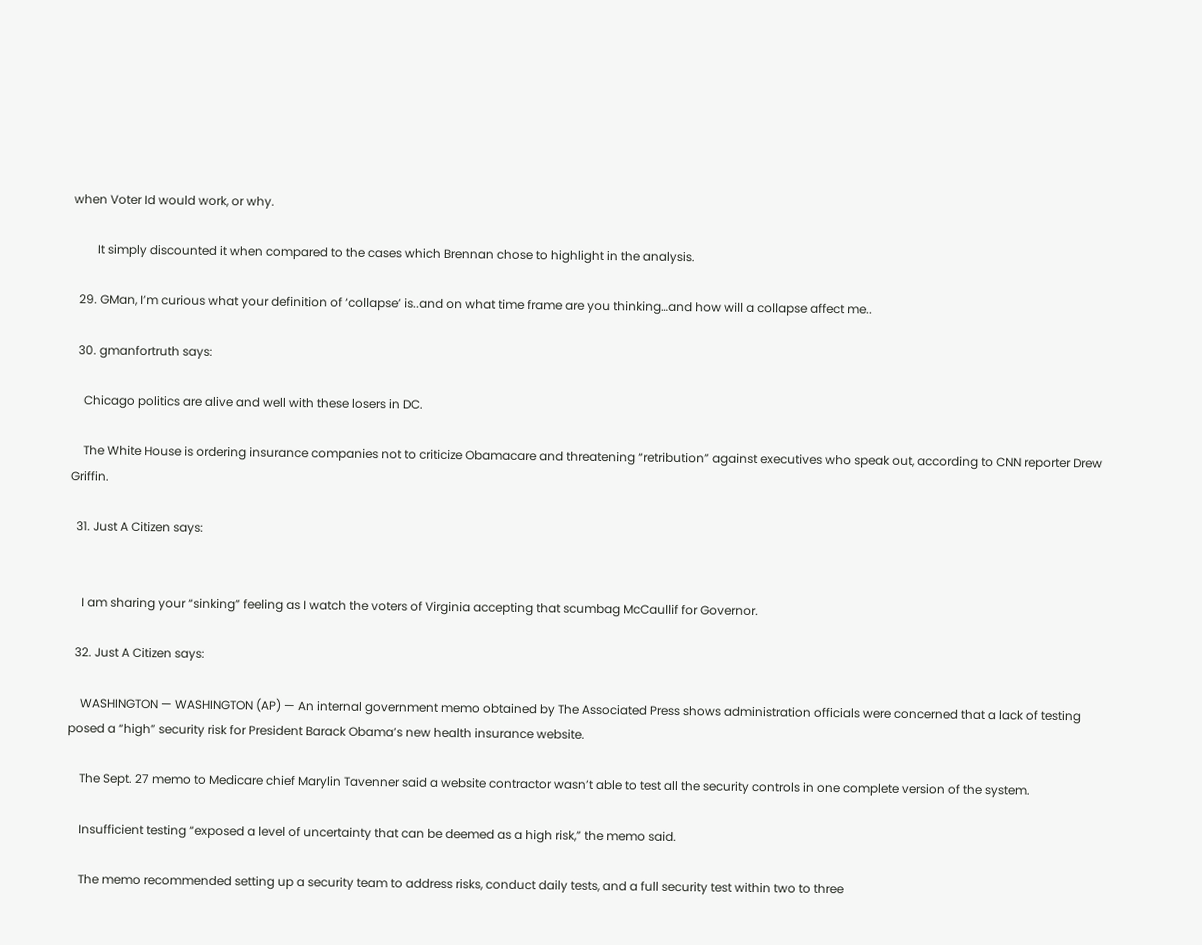when Voter Id would work, or why.

        It simply discounted it when compared to the cases which Brennan chose to highlight in the analysis.

  29. GMan, I’m curious what your definition of ‘collapse’ is..and on what time frame are you thinking…and how will a collapse affect me..

  30. gmanfortruth says:

    Chicago politics are alive and well with these losers in DC.

    The White House is ordering insurance companies not to criticize Obamacare and threatening “retribution” against executives who speak out, according to CNN reporter Drew Griffin.

  31. Just A Citizen says:


    I am sharing your “sinking” feeling as I watch the voters of Virginia accepting that scumbag McCaullif for Governor.

  32. Just A Citizen says:

    WASHINGTON — WASHINGTON (AP) — An internal government memo obtained by The Associated Press shows administration officials were concerned that a lack of testing posed a “high” security risk for President Barack Obama’s new health insurance website.

    The Sept. 27 memo to Medicare chief Marylin Tavenner said a website contractor wasn’t able to test all the security controls in one complete version of the system.

    Insufficient testing “exposed a level of uncertainty that can be deemed as a high risk,” the memo said.

    The memo recommended setting up a security team to address risks, conduct daily tests, and a full security test within two to three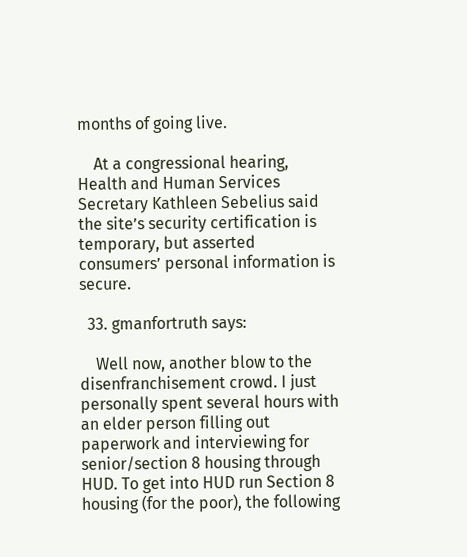months of going live.

    At a congressional hearing, Health and Human Services Secretary Kathleen Sebelius said the site’s security certification is temporary, but asserted consumers’ personal information is secure.

  33. gmanfortruth says:

    Well now, another blow to the disenfranchisement crowd. I just personally spent several hours with an elder person filling out paperwork and interviewing for senior/section 8 housing through HUD. To get into HUD run Section 8 housing (for the poor), the following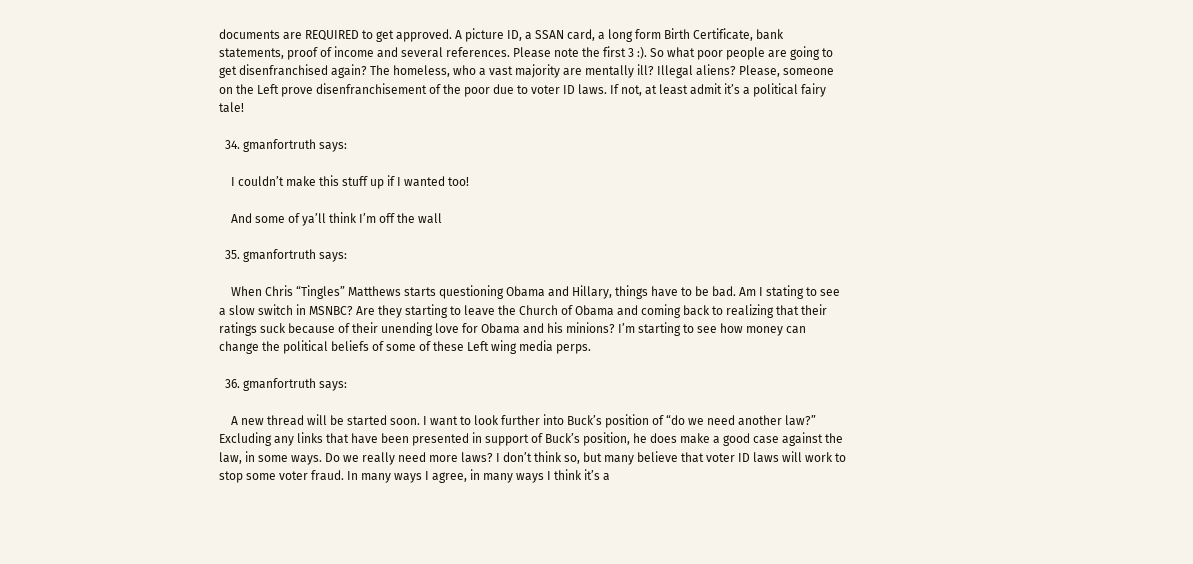documents are REQUIRED to get approved. A picture ID, a SSAN card, a long form Birth Certificate, bank statements, proof of income and several references. Please note the first 3 :). So what poor people are going to get disenfranchised again? The homeless, who a vast majority are mentally ill? Illegal aliens? Please, someone on the Left prove disenfranchisement of the poor due to voter ID laws. If not, at least admit it’s a political fairy tale!

  34. gmanfortruth says:

    I couldn’t make this stuff up if I wanted too!

    And some of ya’ll think I’m off the wall

  35. gmanfortruth says:

    When Chris “Tingles” Matthews starts questioning Obama and Hillary, things have to be bad. Am I stating to see a slow switch in MSNBC? Are they starting to leave the Church of Obama and coming back to realizing that their ratings suck because of their unending love for Obama and his minions? I’m starting to see how money can change the political beliefs of some of these Left wing media perps.

  36. gmanfortruth says:

    A new thread will be started soon. I want to look further into Buck’s position of “do we need another law?” Excluding any links that have been presented in support of Buck’s position, he does make a good case against the law, in some ways. Do we really need more laws? I don’t think so, but many believe that voter ID laws will work to stop some voter fraud. In many ways I agree, in many ways I think it’s a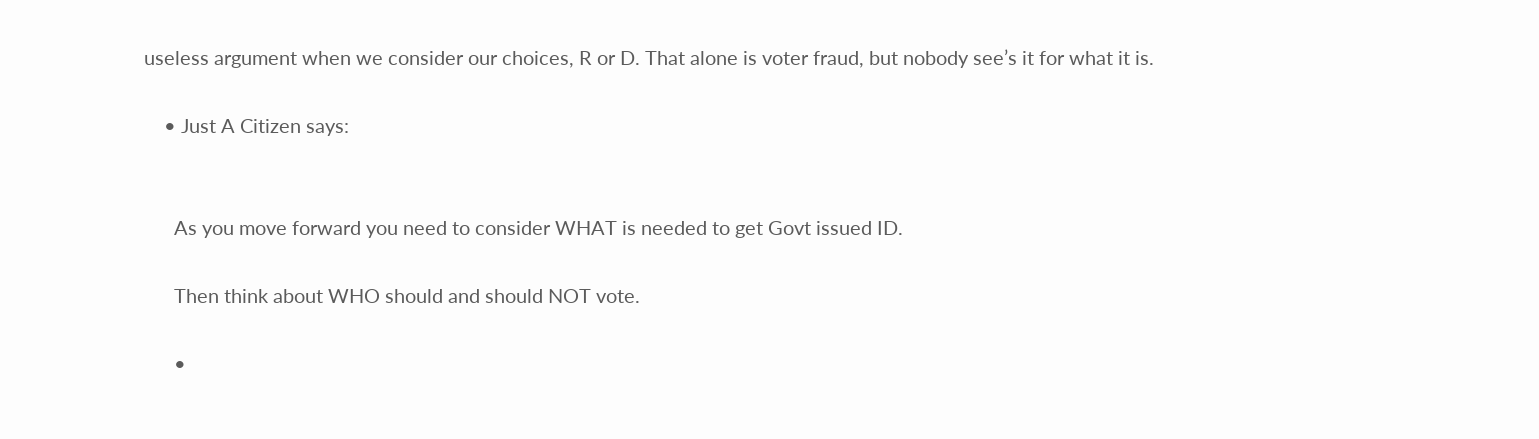useless argument when we consider our choices, R or D. That alone is voter fraud, but nobody see’s it for what it is.

    • Just A Citizen says:


      As you move forward you need to consider WHAT is needed to get Govt issued ID.

      Then think about WHO should and should NOT vote.

      •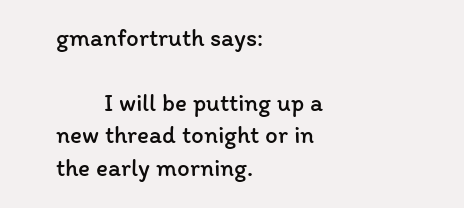gmanfortruth says:

        I will be putting up a new thread tonight or in the early morning.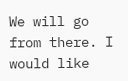We will go from there. I would like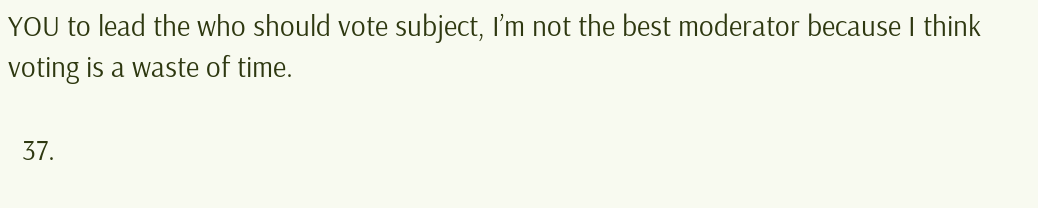YOU to lead the who should vote subject, I’m not the best moderator because I think voting is a waste of time.

  37.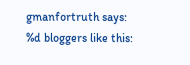gmanfortruth says:
%d bloggers like this: